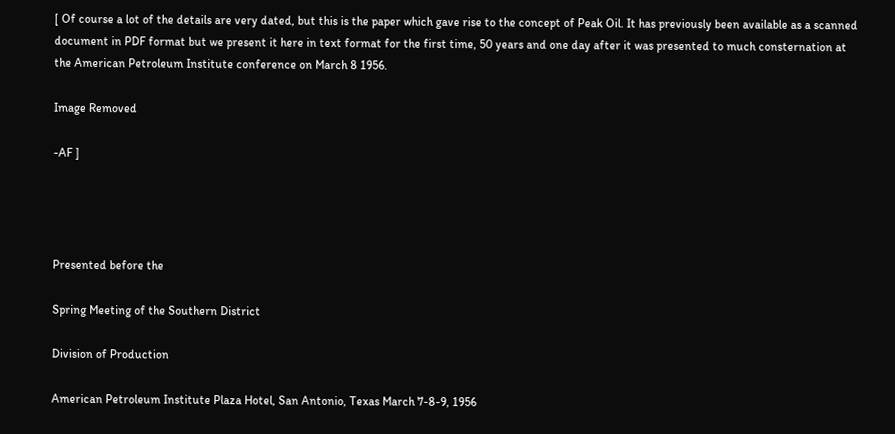[ Of course a lot of the details are very dated, but this is the paper which gave rise to the concept of Peak Oil. It has previously been available as a scanned document in PDF format but we present it here in text format for the first time, 50 years and one day after it was presented to much consternation at the American Petroleum Institute conference on March 8 1956.

Image Removed

-AF ]




Presented before the

Spring Meeting of the Southern District

Division of Production

American Petroleum Institute Plaza Hotel, San Antonio, Texas March 7-8-9, 1956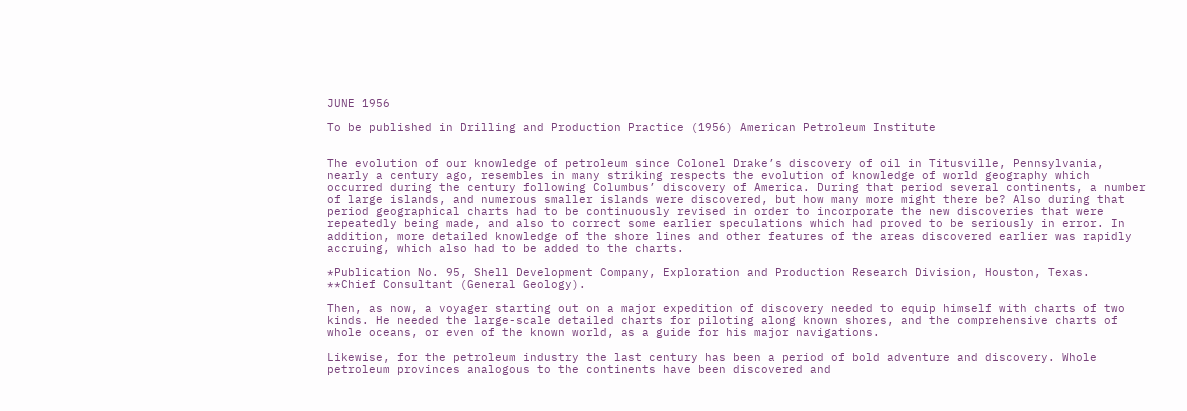JUNE 1956

To be published in Drilling and Production Practice (1956) American Petroleum Institute


The evolution of our knowledge of petroleum since Colonel Drake’s discovery of oil in Titusville, Pennsylvania, nearly a century ago, resembles in many striking respects the evolution of knowledge of world geography which occurred during the century following Columbus’ discovery of America. During that period several continents, a number of large islands, and numerous smaller islands were discovered, but how many more might there be? Also during that period geographical charts had to be continuously revised in order to incorporate the new discoveries that were repeatedly being made, and also to correct some earlier speculations which had proved to be seriously in error. In addition, more detailed knowledge of the shore lines and other features of the areas discovered earlier was rapidly accruing, which also had to be added to the charts.

*Publication No. 95, Shell Development Company, Exploration and Production Research Division, Houston, Texas.
**Chief Consultant (General Geology).

Then, as now, a voyager starting out on a major expedition of discovery needed to equip himself with charts of two kinds. He needed the large-scale detailed charts for piloting along known shores, and the comprehensive charts of whole oceans, or even of the known world, as a guide for his major navigations.

Likewise, for the petroleum industry the last century has been a period of bold adventure and discovery. Whole petroleum provinces analogous to the continents have been discovered and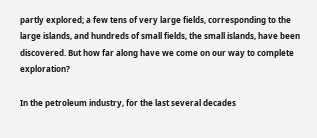partly explored; a few tens of very large fields, corresponding to the large islands, and hundreds of small fields, the small islands, have been discovered. But how far along have we come on our way to complete exploration?

In the petroleum industry, for the last several decades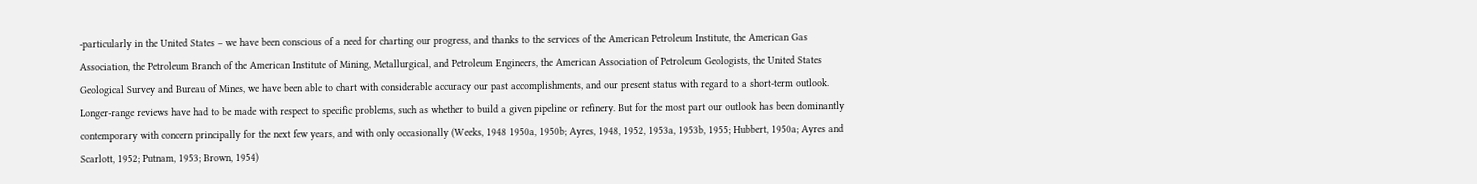-particularly in the United States – we have been conscious of a need for charting our progress, and thanks to the services of the American Petroleum Institute, the American Gas Association, the Petroleum Branch of the American Institute of Mining, Metallurgical, and Petroleum Engineers, the American Association of Petroleum Geologists, the United States Geological Survey and Bureau of Mines, we have been able to chart with considerable accuracy our past accomplishments, and our present status with regard to a short-term outlook. Longer-range reviews have had to be made with respect to specific problems, such as whether to build a given pipeline or refinery. But for the most part our outlook has been dominantly contemporary with concern principally for the next few years, and with only occasionally (Weeks, 1948 1950a, 1950b; Ayres, 1948, 1952, 1953a, 1953b, 1955; Hubbert, 1950a; Ayres and Scarlott, 1952; Putnam, 1953; Brown, 1954)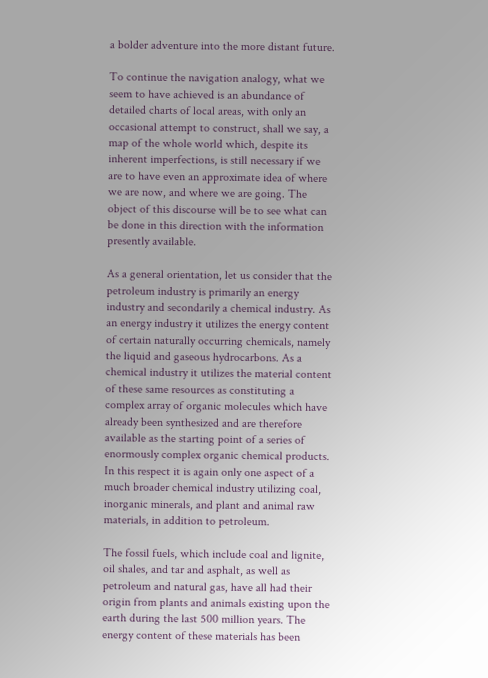a bolder adventure into the more distant future.

To continue the navigation analogy, what we seem to have achieved is an abundance of detailed charts of local areas, with only an occasional attempt to construct, shall we say, a map of the whole world which, despite its inherent imperfections, is still necessary if we are to have even an approximate idea of where we are now, and where we are going. The object of this discourse will be to see what can be done in this direction with the information presently available.

As a general orientation, let us consider that the petroleum industry is primarily an energy industry and secondarily a chemical industry. As an energy industry it utilizes the energy content of certain naturally occurring chemicals, namely the liquid and gaseous hydrocarbons. As a chemical industry it utilizes the material content of these same resources as constituting a complex array of organic molecules which have already been synthesized and are therefore available as the starting point of a series of enormously complex organic chemical products. In this respect it is again only one aspect of a much broader chemical industry utilizing coal, inorganic minerals, and plant and animal raw materials, in addition to petroleum.

The fossil fuels, which include coal and lignite, oil shales, and tar and asphalt, as well as petroleum and natural gas, have all had their origin from plants and animals existing upon the earth during the last 500 million years. The energy content of these materials has been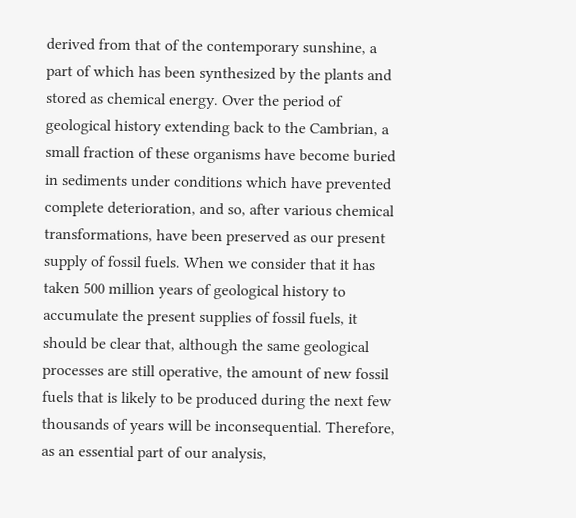derived from that of the contemporary sunshine, a part of which has been synthesized by the plants and stored as chemical energy. Over the period of geological history extending back to the Cambrian, a small fraction of these organisms have become buried in sediments under conditions which have prevented complete deterioration, and so, after various chemical transformations, have been preserved as our present supply of fossil fuels. When we consider that it has taken 500 million years of geological history to accumulate the present supplies of fossil fuels, it should be clear that, although the same geological processes are still operative, the amount of new fossil fuels that is likely to be produced during the next few thousands of years will be inconsequential. Therefore, as an essential part of our analysis,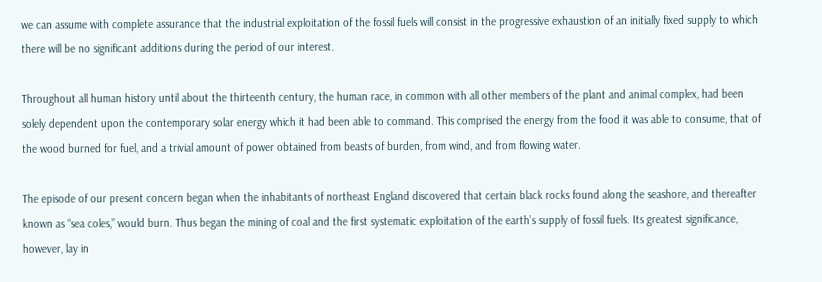we can assume with complete assurance that the industrial exploitation of the fossil fuels will consist in the progressive exhaustion of an initially fixed supply to which there will be no significant additions during the period of our interest.

Throughout all human history until about the thirteenth century, the human race, in common with all other members of the plant and animal complex, had been solely dependent upon the contemporary solar energy which it had been able to command. This comprised the energy from the food it was able to consume, that of the wood burned for fuel, and a trivial amount of power obtained from beasts of burden, from wind, and from flowing water.

The episode of our present concern began when the inhabitants of northeast England discovered that certain black rocks found along the seashore, and thereafter known as “sea coles,” would burn. Thus began the mining of coal and the first systematic exploitation of the earth’s supply of fossil fuels. Its greatest significance, however, lay in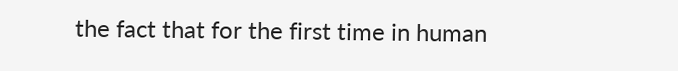the fact that for the first time in human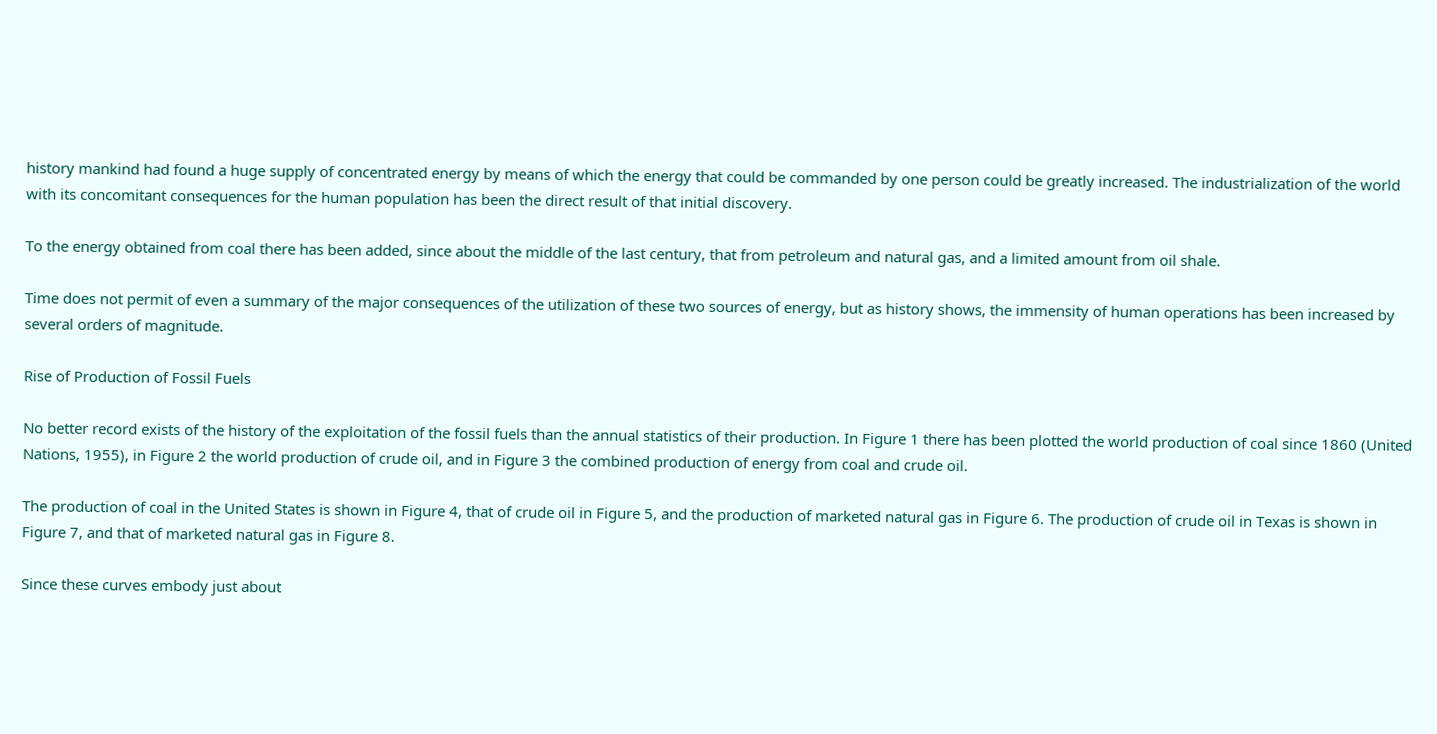history mankind had found a huge supply of concentrated energy by means of which the energy that could be commanded by one person could be greatly increased. The industrialization of the world with its concomitant consequences for the human population has been the direct result of that initial discovery.

To the energy obtained from coal there has been added, since about the middle of the last century, that from petroleum and natural gas, and a limited amount from oil shale.

Time does not permit of even a summary of the major consequences of the utilization of these two sources of energy, but as history shows, the immensity of human operations has been increased by several orders of magnitude.

Rise of Production of Fossil Fuels

No better record exists of the history of the exploitation of the fossil fuels than the annual statistics of their production. In Figure 1 there has been plotted the world production of coal since 1860 (United Nations, 1955), in Figure 2 the world production of crude oil, and in Figure 3 the combined production of energy from coal and crude oil.

The production of coal in the United States is shown in Figure 4, that of crude oil in Figure 5, and the production of marketed natural gas in Figure 6. The production of crude oil in Texas is shown in Figure 7, and that of marketed natural gas in Figure 8.

Since these curves embody just about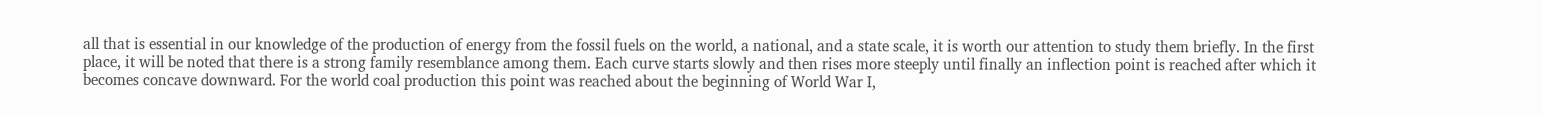all that is essential in our knowledge of the production of energy from the fossil fuels on the world, a national, and a state scale, it is worth our attention to study them briefly. In the first place, it will be noted that there is a strong family resemblance among them. Each curve starts slowly and then rises more steeply until finally an inflection point is reached after which it becomes concave downward. For the world coal production this point was reached about the beginning of World War I,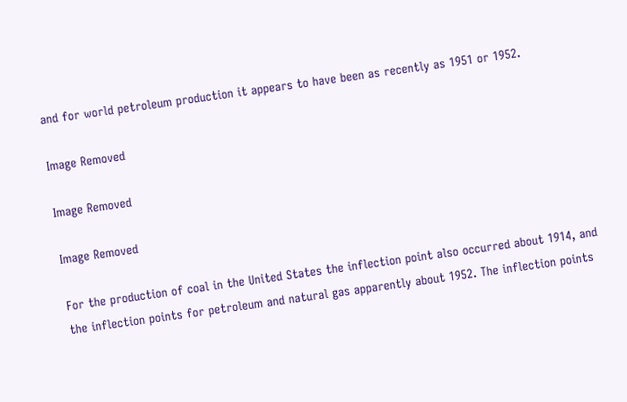and for world petroleum production it appears to have been as recently as 1951 or 1952.

Image Removed

Image Removed

Image Removed

For the production of coal in the United States the inflection point also occurred about 1914, and the inflection points for petroleum and natural gas apparently about 1952. The inflection points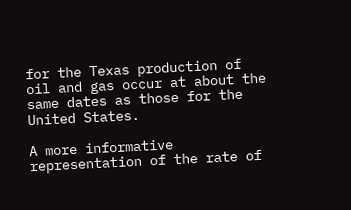for the Texas production of oil and gas occur at about the same dates as those for the United States.

A more informative representation of the rate of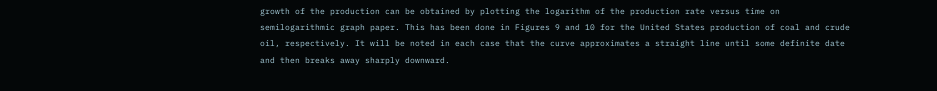growth of the production can be obtained by plotting the logarithm of the production rate versus time on semilogarithmic graph paper. This has been done in Figures 9 and 10 for the United States production of coal and crude oil, respectively. It will be noted in each case that the curve approximates a straight line until some definite date and then breaks away sharply downward.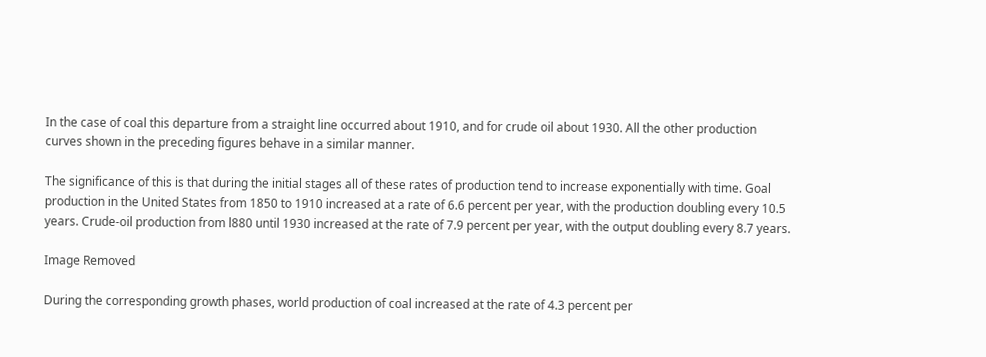In the case of coal this departure from a straight line occurred about 1910, and for crude oil about 1930. All the other production curves shown in the preceding figures behave in a similar manner.

The significance of this is that during the initial stages all of these rates of production tend to increase exponentially with time. Goal production in the United States from 1850 to 1910 increased at a rate of 6.6 percent per year, with the production doubling every 10.5 years. Crude-oil production from l880 until 1930 increased at the rate of 7.9 percent per year, with the output doubling every 8.7 years.

Image Removed

During the corresponding growth phases, world production of coal increased at the rate of 4.3 percent per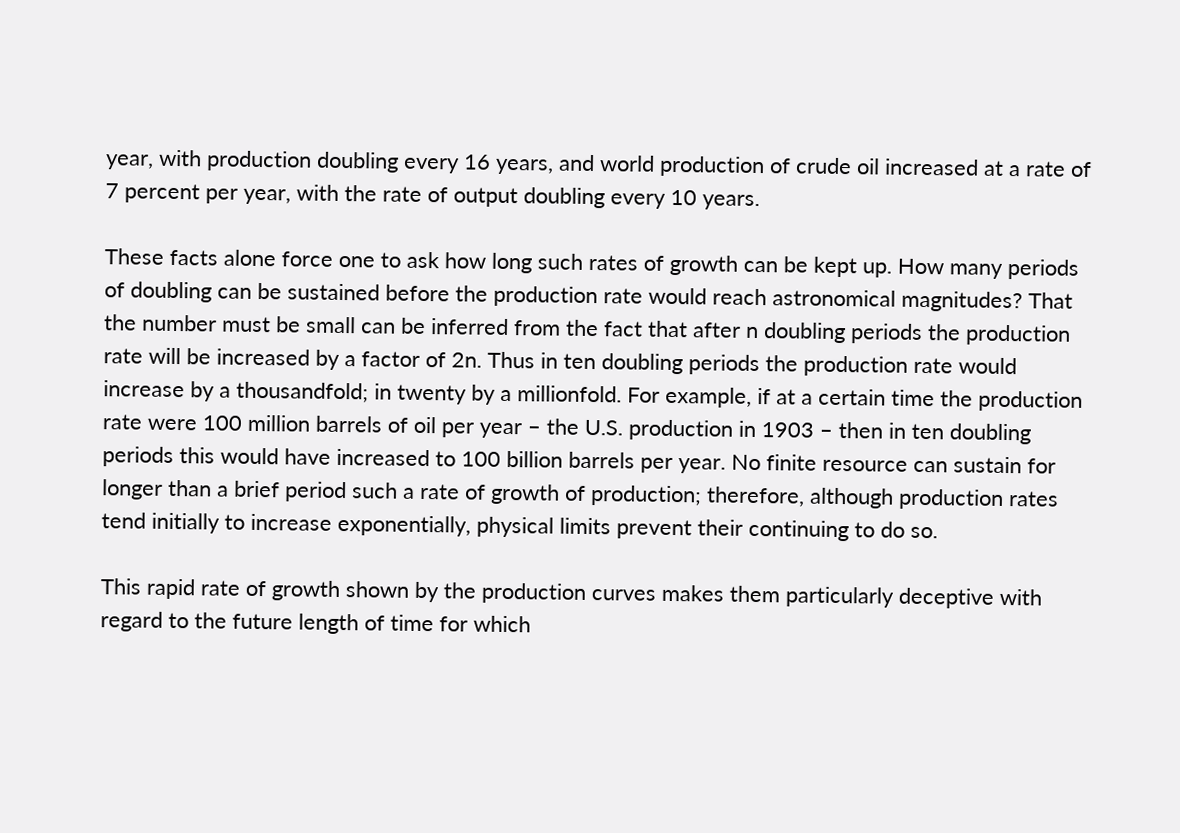year, with production doubling every 16 years, and world production of crude oil increased at a rate of 7 percent per year, with the rate of output doubling every 10 years.

These facts alone force one to ask how long such rates of growth can be kept up. How many periods of doubling can be sustained before the production rate would reach astronomical magnitudes? That the number must be small can be inferred from the fact that after n doubling periods the production rate will be increased by a factor of 2n. Thus in ten doubling periods the production rate would increase by a thousandfold; in twenty by a millionfold. For example, if at a certain time the production rate were 100 million barrels of oil per year – the U.S. production in 1903 – then in ten doubling periods this would have increased to 100 billion barrels per year. No finite resource can sustain for longer than a brief period such a rate of growth of production; therefore, although production rates tend initially to increase exponentially, physical limits prevent their continuing to do so.

This rapid rate of growth shown by the production curves makes them particularly deceptive with regard to the future length of time for which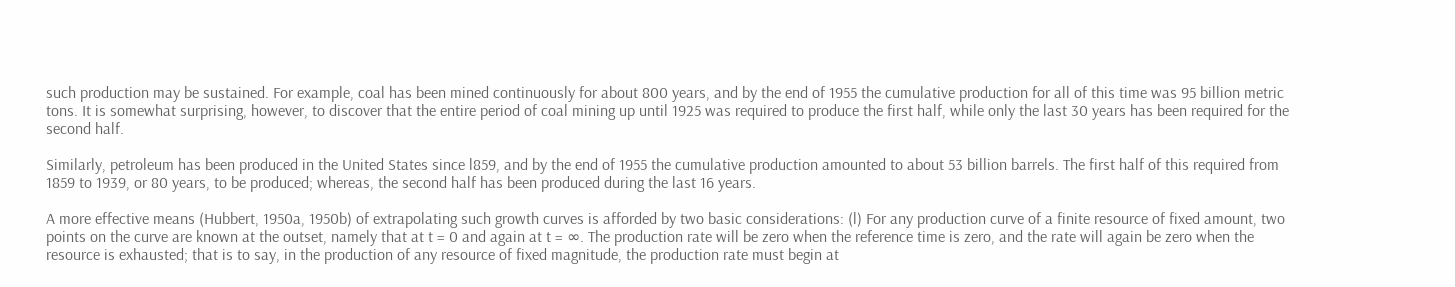such production may be sustained. For example, coal has been mined continuously for about 800 years, and by the end of 1955 the cumulative production for all of this time was 95 billion metric tons. It is somewhat surprising, however, to discover that the entire period of coal mining up until 1925 was required to produce the first half, while only the last 30 years has been required for the second half.

Similarly, petroleum has been produced in the United States since l859, and by the end of 1955 the cumulative production amounted to about 53 billion barrels. The first half of this required from 1859 to 1939, or 80 years, to be produced; whereas, the second half has been produced during the last 16 years.

A more effective means (Hubbert, 1950a, 1950b) of extrapolating such growth curves is afforded by two basic considerations: (l) For any production curve of a finite resource of fixed amount, two points on the curve are known at the outset, namely that at t = 0 and again at t = ∞. The production rate will be zero when the reference time is zero, and the rate will again be zero when the resource is exhausted; that is to say, in the production of any resource of fixed magnitude, the production rate must begin at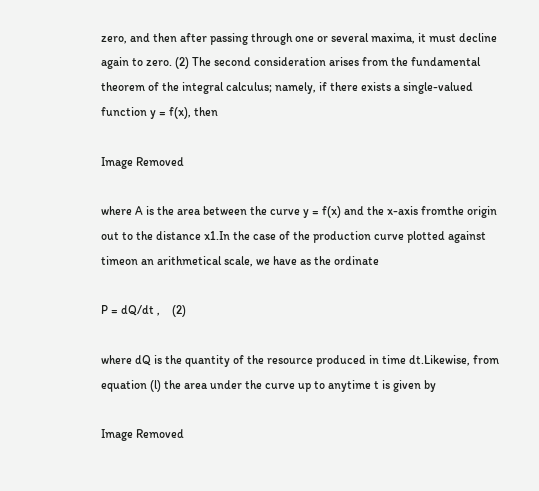zero, and then after passing through one or several maxima, it must decline again to zero. (2) The second consideration arises from the fundamental theorem of the integral calculus; namely, if there exists a single-valued function y = f(x), then

Image Removed

where A is the area between the curve y = f(x) and the x-axis fromthe origin out to the distance x1.In the case of the production curve plotted against timeon an arithmetical scale, we have as the ordinate

P = dQ/dt ,    (2)

where dQ is the quantity of the resource produced in time dt.Likewise, from equation (l) the area under the curve up to anytime t is given by

Image Removed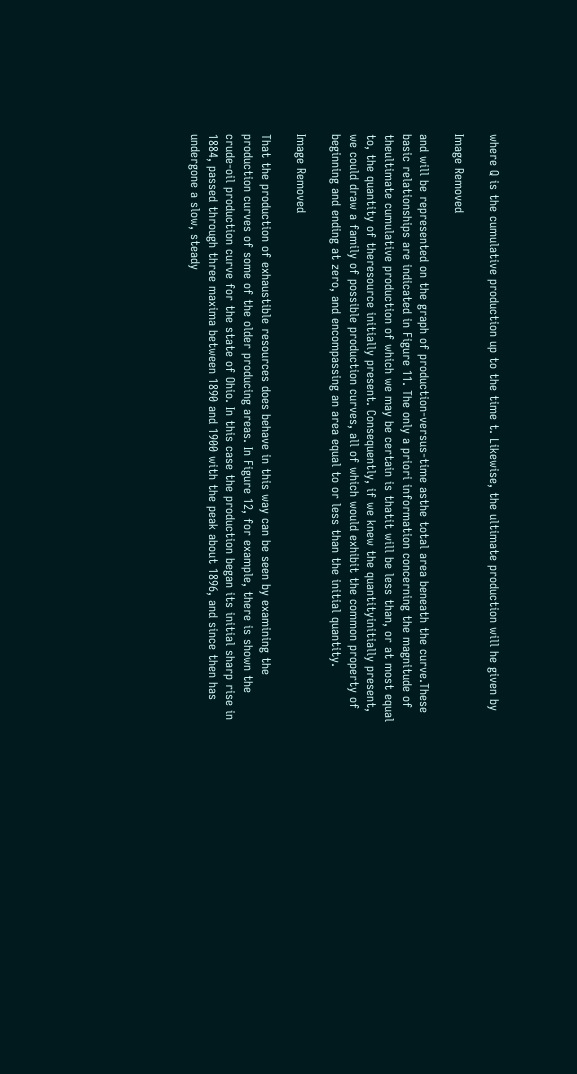where Q is the cumulative production up to the time t. Likewise, the ultimate production will he given by

Image Removed

and will be represented on the graph of production-versus-time asthe total area beneath the curve.These basic relationships are indicated in Figure 11. The only a priori information concerning the magnitude of theultimate cumulative production of which we may be certain is thatit will be less than, or at most equal to, the quantity of theresource initially present. Consequently, if we knew the quantityinitially present, we could draw a family of possible production curves, all of which would exhibit the common property of beginning and ending at zero, and encompassing an area equal to or less than the initial quantity.

Image Removed

That the production of exhaustible resources does behave in this way can be seen by examining the production curves of some of the older producing areas. In Figure 12, for example, there is shown the crude-oil production curve for the state of Ohio. In this case the production began its initial sharp rise in 1884, passed through three maxima between 1890 and 1900 with the peak about 1896, and since then has undergone a slow, steady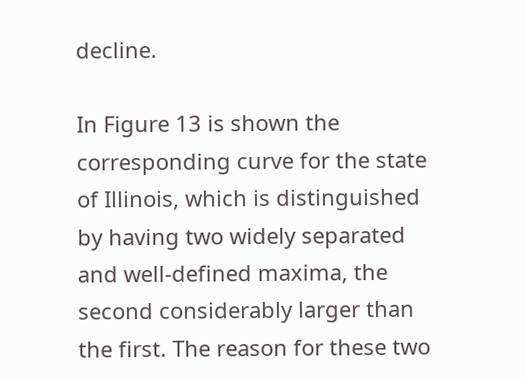decline.

In Figure 13 is shown the corresponding curve for the state of Illinois, which is distinguished by having two widely separated and well-defined maxima, the second considerably larger than the first. The reason for these two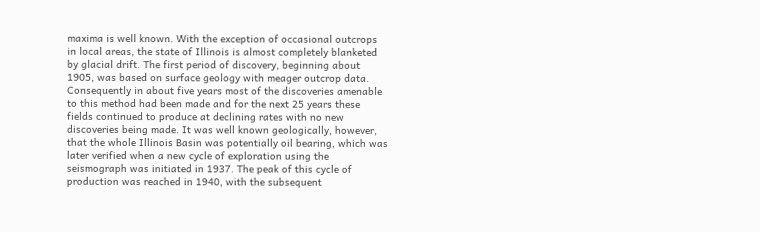maxima is well known. With the exception of occasional outcrops in local areas, the state of Illinois is almost completely blanketed by glacial drift. The first period of discovery, beginning about 1905, was based on surface geology with meager outcrop data. Consequently in about five years most of the discoveries amenable to this method had been made and for the next 25 years these fields continued to produce at declining rates with no new discoveries being made. It was well known geologically, however, that the whole Illinois Basin was potentially oil bearing, which was later verified when a new cycle of exploration using the seismograph was initiated in 1937. The peak of this cycle of production was reached in 1940, with the subsequent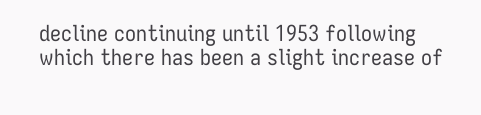decline continuing until 1953 following which there has been a slight increase of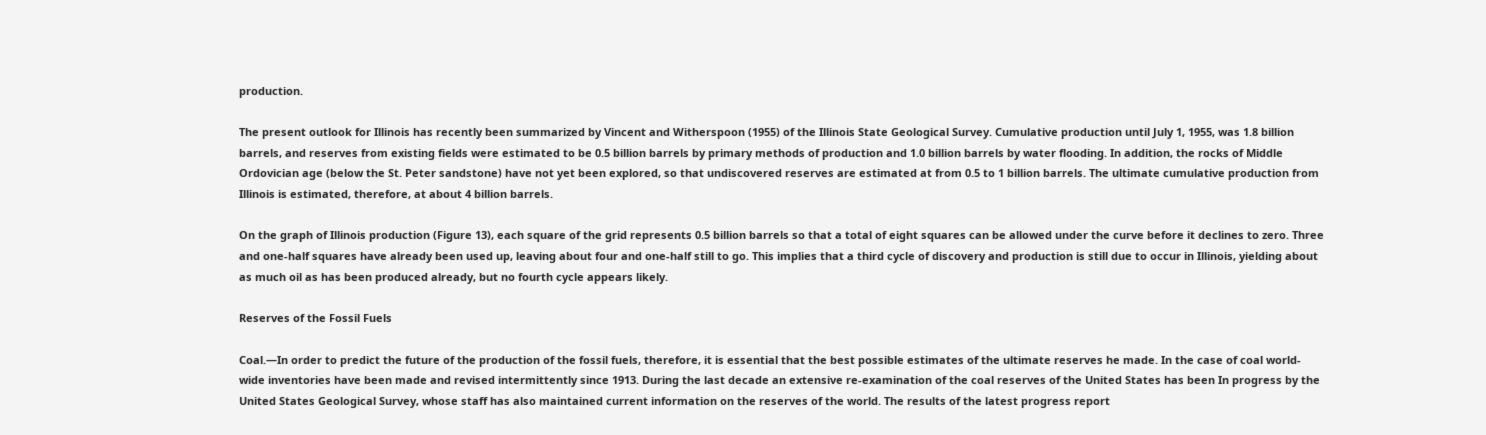production.

The present outlook for Illinois has recently been summarized by Vincent and Witherspoon (1955) of the Illinois State Geological Survey. Cumulative production until July 1, 1955, was 1.8 billion barrels, and reserves from existing fields were estimated to be 0.5 billion barrels by primary methods of production and 1.0 billion barrels by water flooding. In addition, the rocks of Middle Ordovician age (below the St. Peter sandstone) have not yet been explored, so that undiscovered reserves are estimated at from 0.5 to 1 billion barrels. The ultimate cumulative production from Illinois is estimated, therefore, at about 4 billion barrels.

On the graph of Illinois production (Figure 13), each square of the grid represents 0.5 billion barrels so that a total of eight squares can be allowed under the curve before it declines to zero. Three and one-half squares have already been used up, leaving about four and one-half still to go. This implies that a third cycle of discovery and production is still due to occur in Illinois, yielding about as much oil as has been produced already, but no fourth cycle appears likely.

Reserves of the Fossil Fuels

Coal.—In order to predict the future of the production of the fossil fuels, therefore, it is essential that the best possible estimates of the ultimate reserves he made. In the case of coal world-wide inventories have been made and revised intermittently since 1913. During the last decade an extensive re-examination of the coal reserves of the United States has been In progress by the United States Geological Survey, whose staff has also maintained current information on the reserves of the world. The results of the latest progress report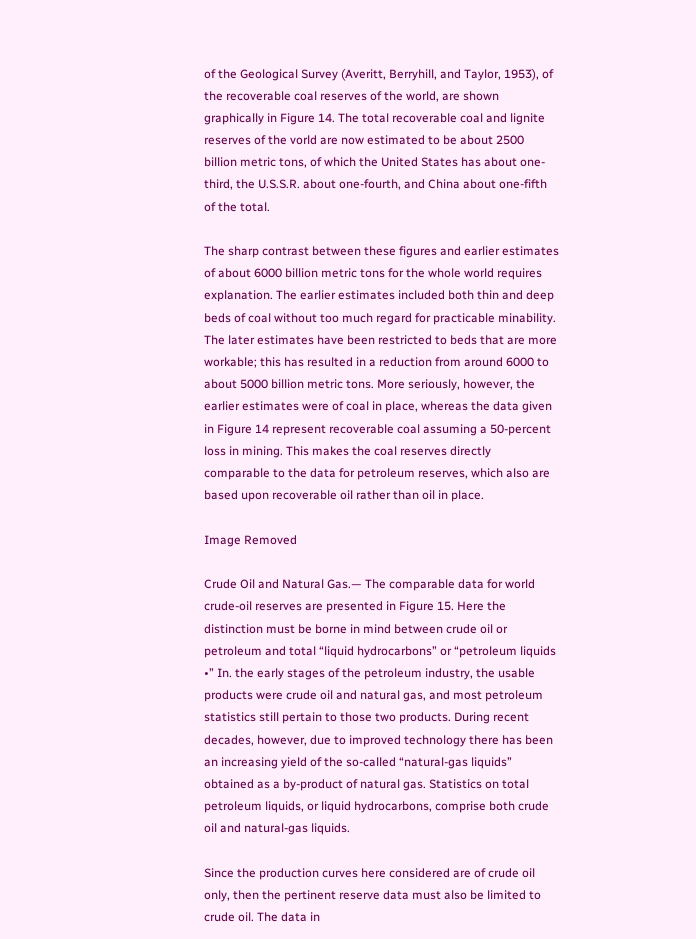of the Geological Survey (Averitt, Berryhill, and Taylor, 1953), of the recoverable coal reserves of the world, are shown graphically in Figure 14. The total recoverable coal and lignite reserves of the vorld are now estimated to be about 2500 billion metric tons, of which the United States has about one-third, the U.S.S.R. about one-fourth, and China about one-fifth of the total.

The sharp contrast between these figures and earlier estimates of about 6000 billion metric tons for the whole world requires explanation. The earlier estimates included both thin and deep beds of coal without too much regard for practicable minability. The later estimates have been restricted to beds that are more workable; this has resulted in a reduction from around 6000 to about 5000 billion metric tons. More seriously, however, the earlier estimates were of coal in place, whereas the data given in Figure 14 represent recoverable coal assuming a 50-percent loss in mining. This makes the coal reserves directly comparable to the data for petroleum reserves, which also are based upon recoverable oil rather than oil in place.

Image Removed

Crude Oil and Natural Gas.— The comparable data for world crude-oil reserves are presented in Figure 15. Here the distinction must be borne in mind between crude oil or petroleum and total “liquid hydrocarbons” or “petroleum liquids •” In. the early stages of the petroleum industry, the usable products were crude oil and natural gas, and most petroleum statistics still pertain to those two products. During recent decades, however, due to improved technology there has been an increasing yield of the so-called “natural-gas liquids” obtained as a by-product of natural gas. Statistics on total petroleum liquids, or liquid hydrocarbons, comprise both crude oil and natural-gas liquids.

Since the production curves here considered are of crude oil only, then the pertinent reserve data must also be limited to crude oil. The data in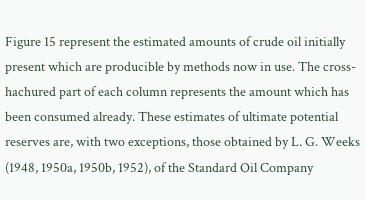Figure 15 represent the estimated amounts of crude oil initially present which are producible by methods now in use. The cross-hachured part of each column represents the amount which has been consumed already. These estimates of ultimate potential reserves are, with two exceptions, those obtained by L. G. Weeks (1948, 1950a, 1950b, 1952), of the Standard Oil Company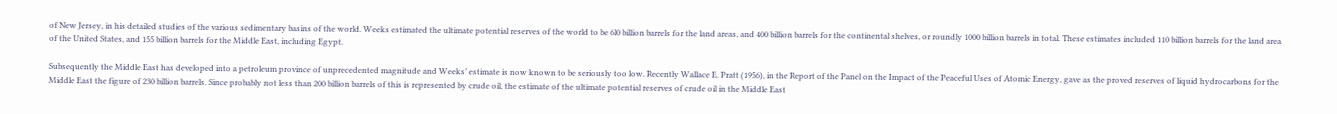of New Jersey, in his detailed studies of the various sedimentary basins of the world. Weeks estimated the ultimate potential reserves of the world to be 6l0 billion barrels for the land areas, and 400 billion barrels for the continental shelves, or roundly 1000 billion barrels in total. These estimates included 110 billion barrels for the land area of the United States, and 155 billion barrels for the Middle East, including Egypt.

Subsequently the Middle East has developed into a petroleum province of unprecedented magnitude and Weeks’ estimate is now known to be seriously too low. Recently Wallace E. Pratt (1956), in the Report of the Panel on the Impact of the Peaceful Uses of Atomic Energy, gave as the proved reserves of liquid hydrocarbons for the Middle East the figure of 230 billion barrels. Since probably not less than 200 billion barrels of this is represented by crude oil, the estimate of the ultimate potential reserves of crude oil in the Middle East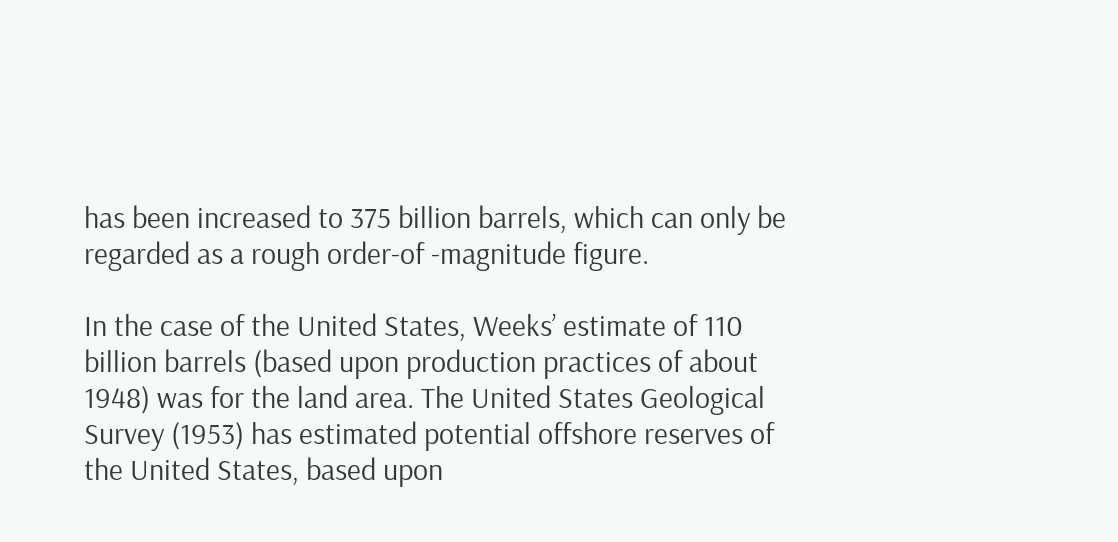has been increased to 375 billion barrels, which can only be regarded as a rough order-of -magnitude figure.

In the case of the United States, Weeks’ estimate of 110 billion barrels (based upon production practices of about 1948) was for the land area. The United States Geological Survey (1953) has estimated potential offshore reserves of the United States, based upon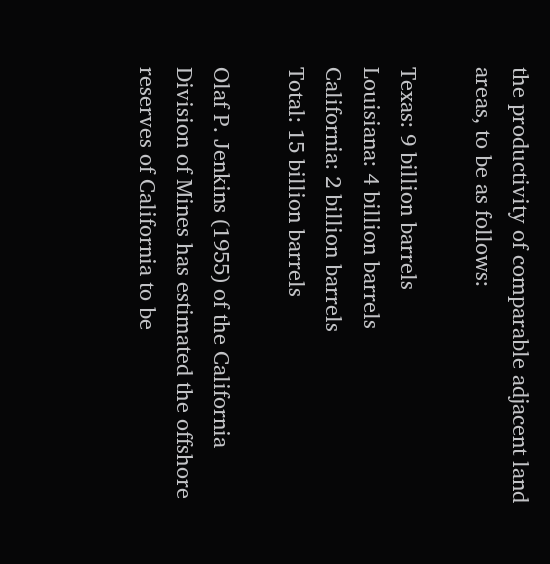the productivity of comparable adjacent land areas, to be as follows:

Texas: 9 billion barrels
Louisiana: 4 billion barrels
California: 2 billion barrels
Total: 15 billion barrels

Olaf P. Jenkins (1955) of the California Division of Mines has estimated the offshore reserves of California to be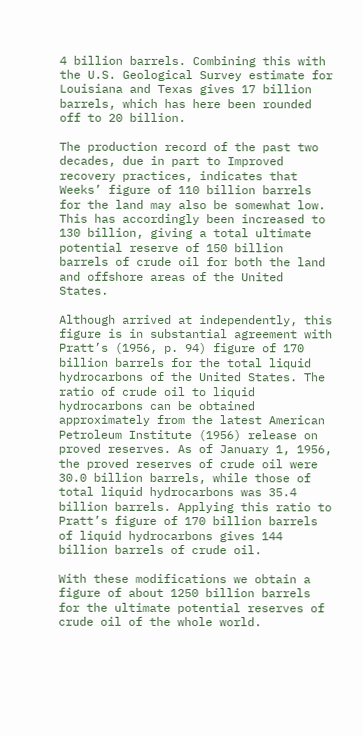4 billion barrels. Combining this with the U.S. Geological Survey estimate for Louisiana and Texas gives 17 billion barrels, which has here been rounded off to 20 billion.

The production record of the past two decades, due in part to Improved recovery practices, indicates that Weeks’ figure of 110 billion barrels for the land may also be somewhat low. This has accordingly been increased to 130 billion, giving a total ultimate potential reserve of 150 billion barrels of crude oil for both the land and offshore areas of the United States.

Although arrived at independently, this figure is in substantial agreement with Pratt’s (1956, p. 94) figure of 170 billion barrels for the total liquid hydrocarbons of the United States. The ratio of crude oil to liquid hydrocarbons can be obtained approximately from the latest American Petroleum Institute (1956) release on proved reserves. As of January 1, 1956, the proved reserves of crude oil were 30.0 billion barrels, while those of total liquid hydrocarbons was 35.4 billion barrels. Applying this ratio to Pratt’s figure of 170 billion barrels of liquid hydrocarbons gives 144 billion barrels of crude oil.

With these modifications we obtain a figure of about 1250 billion barrels for the ultimate potential reserves of crude oil of the whole world.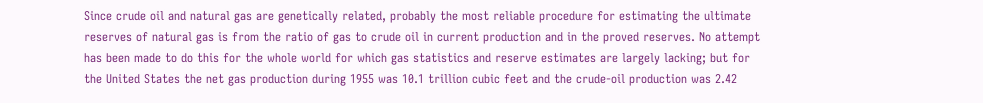Since crude oil and natural gas are genetically related, probably the most reliable procedure for estimating the ultimate reserves of natural gas is from the ratio of gas to crude oil in current production and in the proved reserves. No attempt has been made to do this for the whole world for which gas statistics and reserve estimates are largely lacking; but for the United States the net gas production during 1955 was 10.1 trillion cubic feet and the crude-oil production was 2.42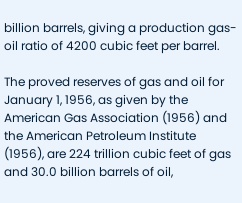billion barrels, giving a production gas-oil ratio of 4200 cubic feet per barrel.

The proved reserves of gas and oil for January 1, 1956, as given by the American Gas Association (1956) and the American Petroleum Institute (1956), are 224 trillion cubic feet of gas and 30.0 billion barrels of oil,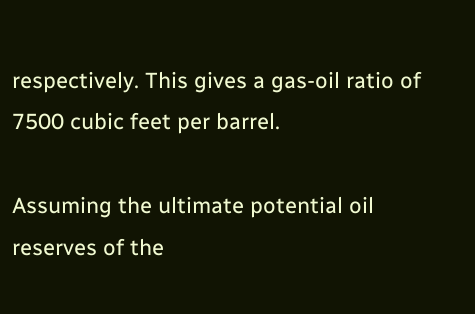respectively. This gives a gas-oil ratio of 7500 cubic feet per barrel.

Assuming the ultimate potential oil reserves of the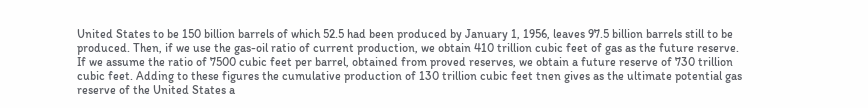United States to be 150 billion barrels of which 52.5 had been produced by January 1, 1956, leaves 97.5 billion barrels still to be produced. Then, if we use the gas-oil ratio of current production, we obtain 410 trillion cubic feet of gas as the future reserve. If we assume the ratio of 7500 cubic feet per barrel, obtained from proved reserves, we obtain a future reserve of 730 trillion cubic feet. Adding to these figures the cumulative production of 130 trillion cubic feet tnen gives as the ultimate potential gas reserve of the United States a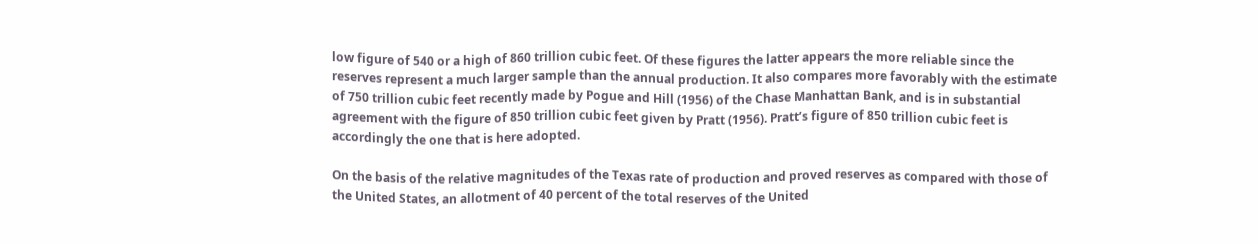low figure of 540 or a high of 860 trillion cubic feet. Of these figures the latter appears the more reliable since the reserves represent a much larger sample than the annual production. It also compares more favorably with the estimate of 750 trillion cubic feet recently made by Pogue and Hill (1956) of the Chase Manhattan Bank, and is in substantial agreement with the figure of 850 trillion cubic feet given by Pratt (1956). Pratt’s figure of 850 trillion cubic feet is accordingly the one that is here adopted.

On the basis of the relative magnitudes of the Texas rate of production and proved reserves as compared with those of the United States, an allotment of 40 percent of the total reserves of the United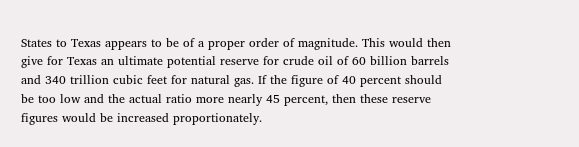States to Texas appears to be of a proper order of magnitude. This would then give for Texas an ultimate potential reserve for crude oil of 60 billion barrels and 340 trillion cubic feet for natural gas. If the figure of 40 percent should be too low and the actual ratio more nearly 45 percent, then these reserve figures would be increased proportionately.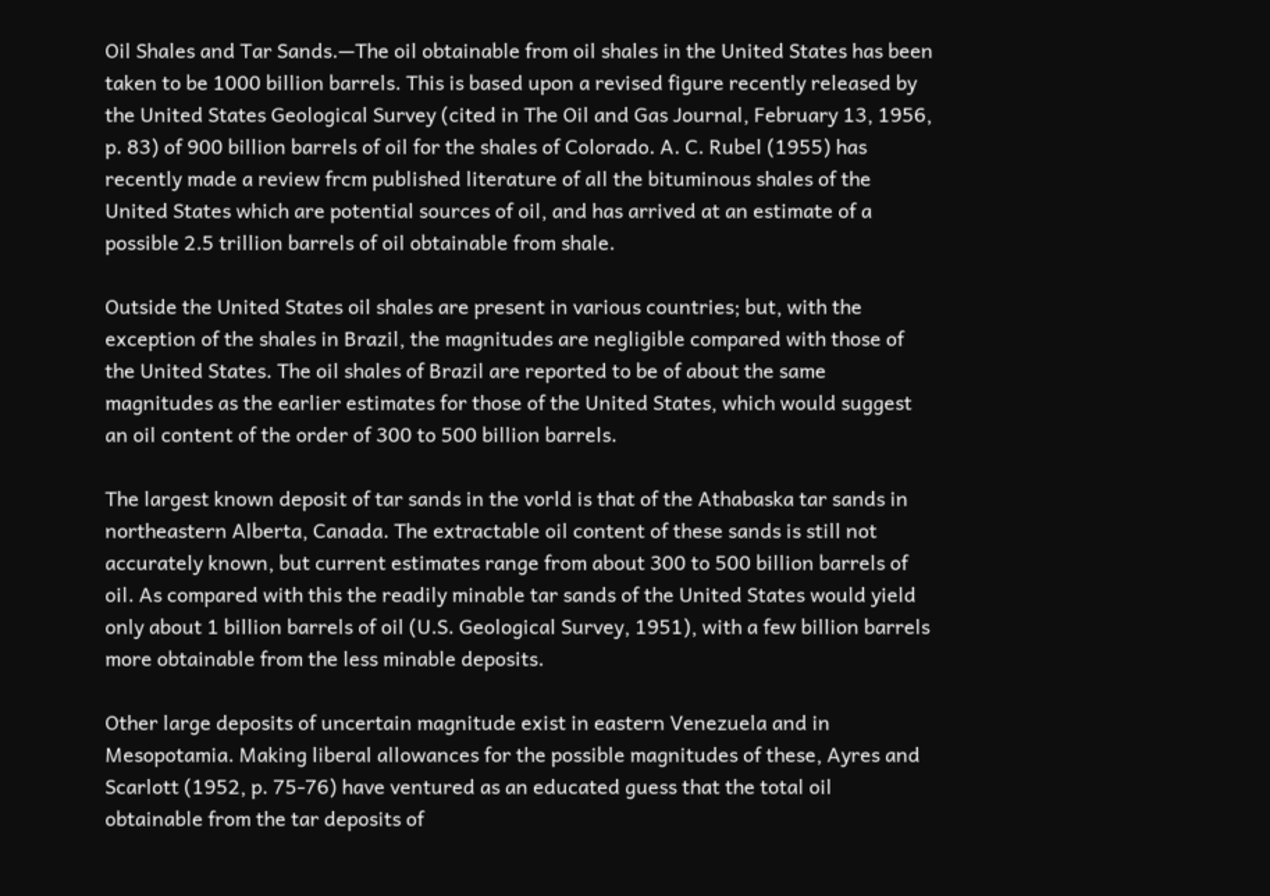Oil Shales and Tar Sands.—The oil obtainable from oil shales in the United States has been taken to be 1000 billion barrels. This is based upon a revised figure recently released by the United States Geological Survey (cited in The Oil and Gas Journal, February 13, 1956, p. 83) of 900 billion barrels of oil for the shales of Colorado. A. C. Rubel (1955) has recently made a review frcm published literature of all the bituminous shales of the United States which are potential sources of oil, and has arrived at an estimate of a possible 2.5 trillion barrels of oil obtainable from shale.

Outside the United States oil shales are present in various countries; but, with the exception of the shales in Brazil, the magnitudes are negligible compared with those of the United States. The oil shales of Brazil are reported to be of about the same magnitudes as the earlier estimates for those of the United States, which would suggest an oil content of the order of 300 to 500 billion barrels.

The largest known deposit of tar sands in the vorld is that of the Athabaska tar sands in northeastern Alberta, Canada. The extractable oil content of these sands is still not accurately known, but current estimates range from about 300 to 500 billion barrels of oil. As compared with this the readily minable tar sands of the United States would yield only about 1 billion barrels of oil (U.S. Geological Survey, 1951), with a few billion barrels more obtainable from the less minable deposits.

Other large deposits of uncertain magnitude exist in eastern Venezuela and in Mesopotamia. Making liberal allowances for the possible magnitudes of these, Ayres and Scarlott (1952, p. 75-76) have ventured as an educated guess that the total oil obtainable from the tar deposits of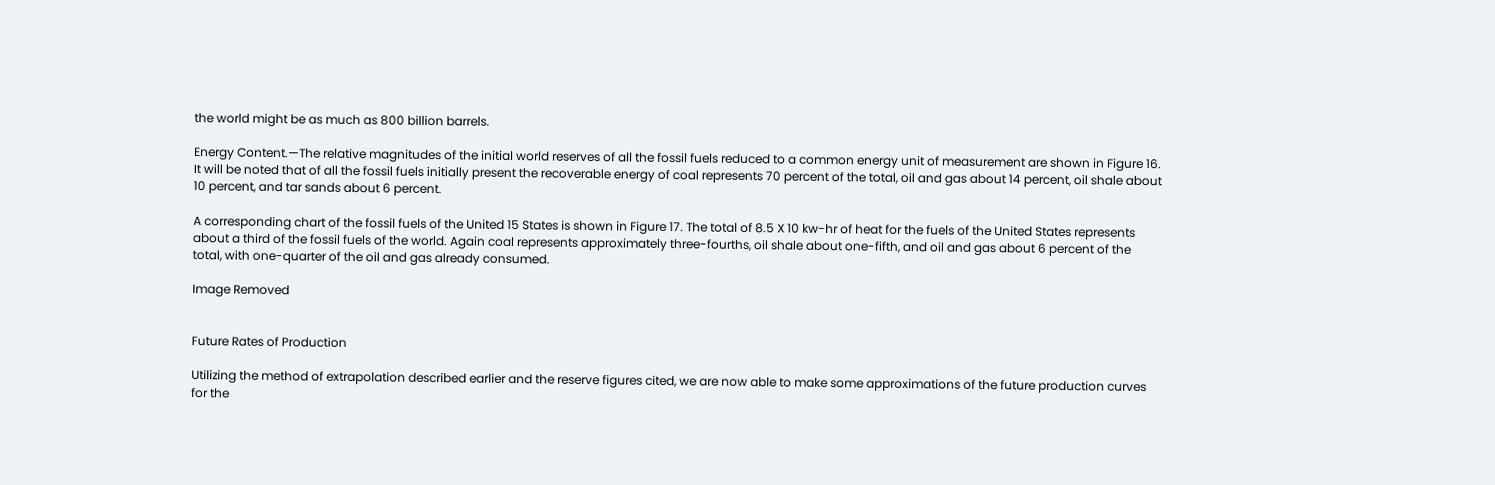the world might be as much as 800 billion barrels.

Energy Content.—The relative magnitudes of the initial world reserves of all the fossil fuels reduced to a common energy unit of measurement are shown in Figure 16. It will be noted that of all the fossil fuels initially present the recoverable energy of coal represents 70 percent of the total, oil and gas about 14 percent, oil shale about 10 percent, and tar sands about 6 percent.

A corresponding chart of the fossil fuels of the United 15 States is shown in Figure 17. The total of 8.5 X 10 kw-hr of heat for the fuels of the United States represents about a third of the fossil fuels of the world. Again coal represents approximately three-fourths, oil shale about one-fifth, and oil and gas about 6 percent of the total, with one-quarter of the oil and gas already consumed.

Image Removed


Future Rates of Production

Utilizing the method of extrapolation described earlier and the reserve figures cited, we are now able to make some approximations of the future production curves for the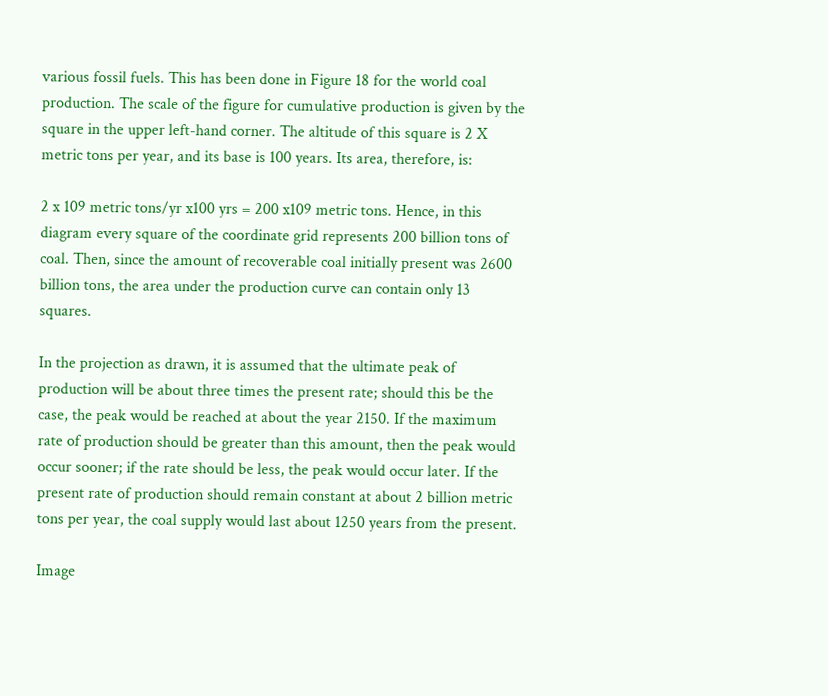various fossil fuels. This has been done in Figure 18 for the world coal production. The scale of the figure for cumulative production is given by the square in the upper left-hand corner. The altitude of this square is 2 X metric tons per year, and its base is 100 years. Its area, therefore, is:

2 x 109 metric tons/yr x100 yrs = 200 x109 metric tons. Hence, in this diagram every square of the coordinate grid represents 200 billion tons of coal. Then, since the amount of recoverable coal initially present was 2600 billion tons, the area under the production curve can contain only 13 squares.

In the projection as drawn, it is assumed that the ultimate peak of production will be about three times the present rate; should this be the case, the peak would be reached at about the year 2150. If the maximum rate of production should be greater than this amount, then the peak would occur sooner; if the rate should be less, the peak would occur later. If the present rate of production should remain constant at about 2 billion metric tons per year, the coal supply would last about 1250 years from the present.

Image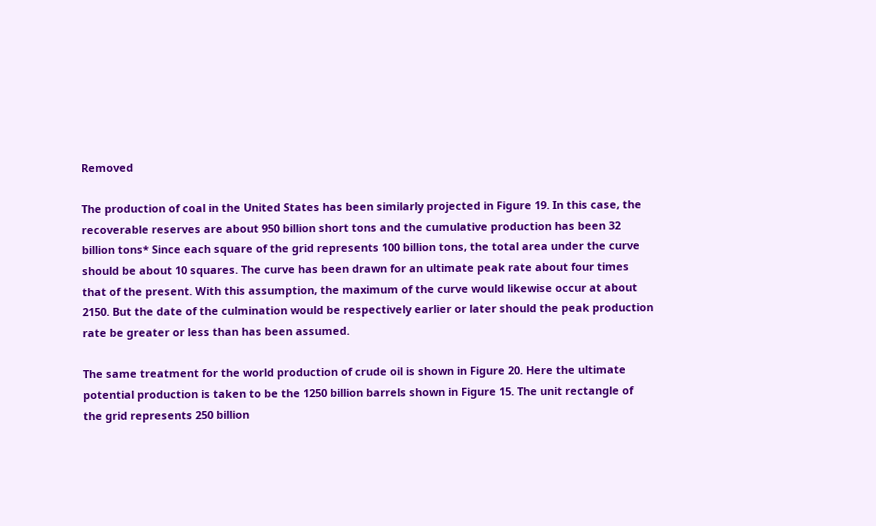Removed

The production of coal in the United States has been similarly projected in Figure 19. In this case, the recoverable reserves are about 950 billion short tons and the cumulative production has been 32 billion tons* Since each square of the grid represents 100 billion tons, the total area under the curve should be about 10 squares. The curve has been drawn for an ultimate peak rate about four times that of the present. With this assumption, the maximum of the curve would likewise occur at about 2150. But the date of the culmination would be respectively earlier or later should the peak production rate be greater or less than has been assumed.

The same treatment for the world production of crude oil is shown in Figure 20. Here the ultimate potential production is taken to be the 1250 billion barrels shown in Figure 15. The unit rectangle of the grid represents 250 billion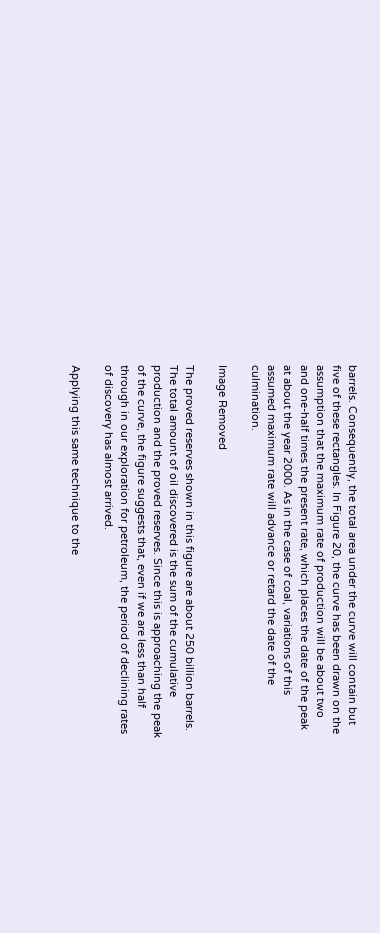barrels. Consequently, the total area under the curve will contain but five of these rectangles. In Figure 20, the curve has been drawn on the assumption that the maximum rate of production will be about two and one-half times the present rate, which places the date of the peak at about the year 2000. As in the case of coal, variations of this assumed maximum rate will advance or retard the date of the culmination.

Image Removed

The proved reserves shown in this figure are about 250 billion barrels. The total amount of oil discovered is the sum of the cumulative production and the proved reserves. Since this is approaching the peak of the curve, the figure suggests that, even if we are less than half through in our exploration for petroleum, the period of declining rates of discovery has almost arrived.

Applying this same technique to the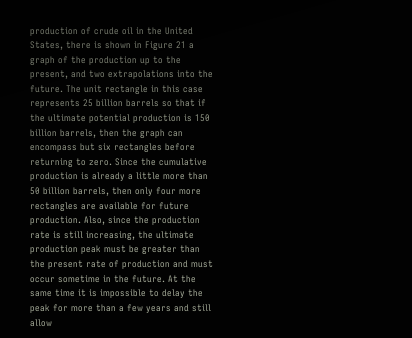production of crude oil in the United States, there is shown in Figure 21 a graph of the production up to the present, and two extrapolations into the future. The unit rectangle in this case represents 25 billion barrels so that if the ultimate potential production is 150 billion barrels, then the graph can encompass but six rectangles before returning to zero. Since the cumulative production is already a little more than 50 billion barrels, then only four more rectangles are available for future production. Also, since the production rate is still increasing, the ultimate production peak must be greater than the present rate of production and must occur sometime in the future. At the same time it is impossible to delay the peak for more than a few years and still allow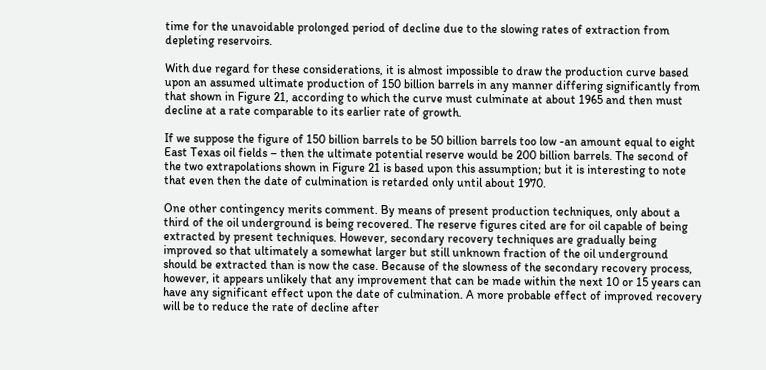time for the unavoidable prolonged period of decline due to the slowing rates of extraction from depleting reservoirs.

With due regard for these considerations, it is almost impossible to draw the production curve based upon an assumed ultimate production of 150 billion barrels in any manner differing significantly from that shown in Figure 21, according to which the curve must culminate at about 1965 and then must decline at a rate comparable to its earlier rate of growth.

If we suppose the figure of 150 billion barrels to be 50 billion barrels too low -an amount equal to eight East Texas oil fields – then the ultimate potential reserve would be 200 billion barrels. The second of the two extrapolations shown in Figure 21 is based upon this assumption; but it is interesting to note that even then the date of culmination is retarded only until about 1970.

One other contingency merits comment. By means of present production techniques, only about a third of the oil underground is being recovered. The reserve figures cited are for oil capable of being extracted by present techniques. However, secondary recovery techniques are gradually being improved so that ultimately a somewhat larger but still unknown fraction of the oil underground should be extracted than is now the case. Because of the slowness of the secondary recovery process, however, it appears unlikely that any improvement that can be made within the next 10 or 15 years can have any significant effect upon the date of culmination. A more probable effect of improved recovery will be to reduce the rate of decline after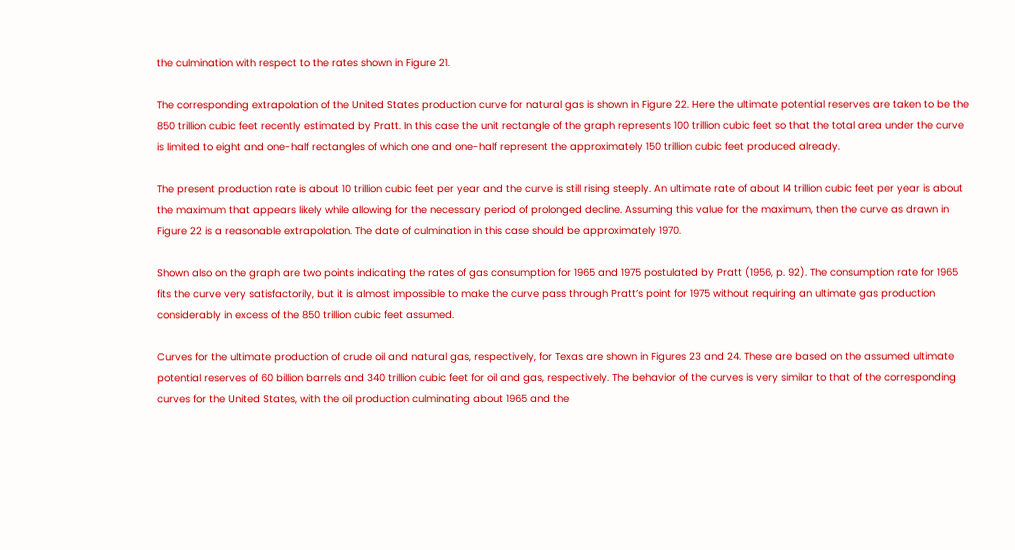the culmination with respect to the rates shown in Figure 21.

The corresponding extrapolation of the United States production curve for natural gas is shown in Figure 22. Here the ultimate potential reserves are taken to be the 850 trillion cubic feet recently estimated by Pratt. In this case the unit rectangle of the graph represents 100 trillion cubic feet so that the total area under the curve is limited to eight and one-half rectangles of which one and one-half represent the approximately 150 trillion cubic feet produced already.

The present production rate is about 10 trillion cubic feet per year and the curve is still rising steeply. An ultimate rate of about l4 trillion cubic feet per year is about the maximum that appears likely while allowing for the necessary period of prolonged decline. Assuming this value for the maximum, then the curve as drawn in Figure 22 is a reasonable extrapolation. The date of culmination in this case should be approximately 1970.

Shown also on the graph are two points indicating the rates of gas consumption for 1965 and 1975 postulated by Pratt (1956, p. 92). The consumption rate for 1965 fits the curve very satisfactorily, but it is almost impossible to make the curve pass through Pratt’s point for 1975 without requiring an ultimate gas production considerably in excess of the 850 trillion cubic feet assumed.

Curves for the ultimate production of crude oil and natural gas, respectively, for Texas are shown in Figures 23 and 24. These are based on the assumed ultimate potential reserves of 60 billion barrels and 340 trillion cubic feet for oil and gas, respectively. The behavior of the curves is very similar to that of the corresponding curves for the United States, with the oil production culminating about 1965 and the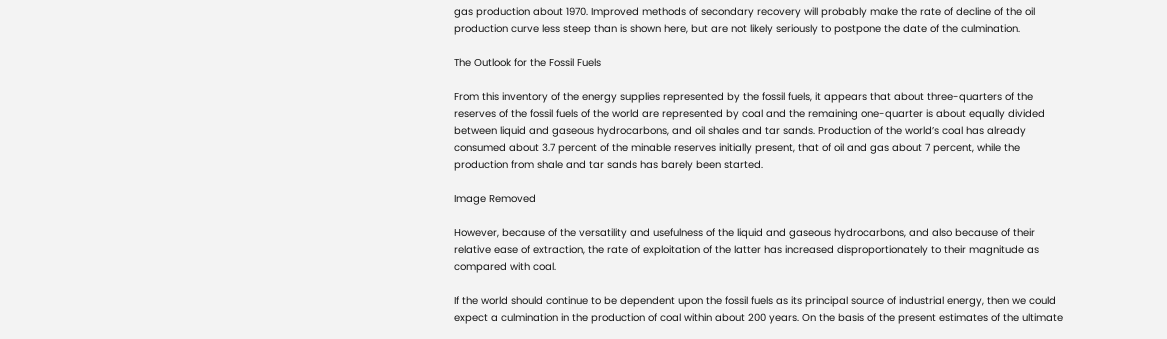gas production about 1970. Improved methods of secondary recovery will probably make the rate of decline of the oil production curve less steep than is shown here, but are not likely seriously to postpone the date of the culmination.

The Outlook for the Fossil Fuels

From this inventory of the energy supplies represented by the fossil fuels, it appears that about three-quarters of the reserves of the fossil fuels of the world are represented by coal and the remaining one-quarter is about equally divided between liquid and gaseous hydrocarbons, and oil shales and tar sands. Production of the world’s coal has already consumed about 3.7 percent of the minable reserves initially present, that of oil and gas about 7 percent, while the production from shale and tar sands has barely been started.

Image Removed

However, because of the versatility and usefulness of the liquid and gaseous hydrocarbons, and also because of their relative ease of extraction, the rate of exploitation of the latter has increased disproportionately to their magnitude as compared with coal.

If the world should continue to be dependent upon the fossil fuels as its principal source of industrial energy, then we could expect a culmination in the production of coal within about 200 years. On the basis of the present estimates of the ultimate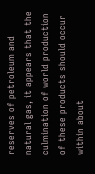reserves of petroleum and natural gas, it appears that the culmination of world production of these products should occur within about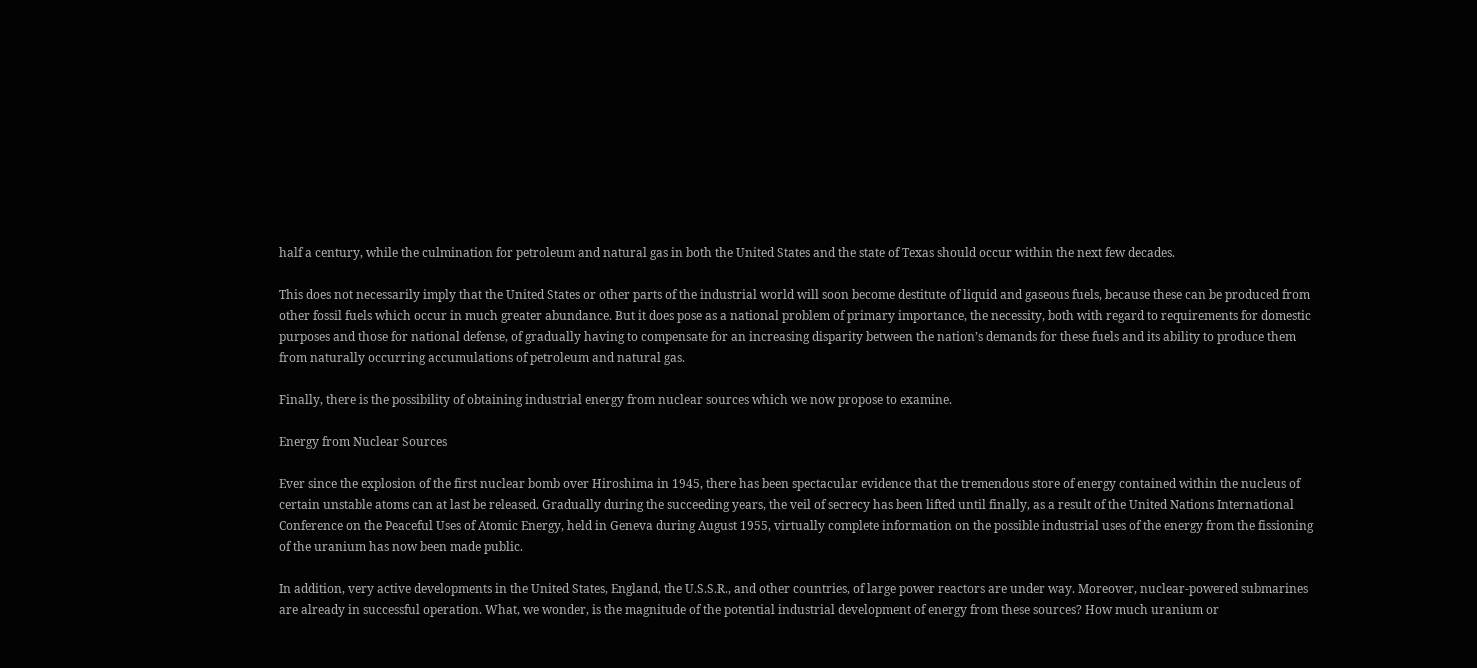half a century, while the culmination for petroleum and natural gas in both the United States and the state of Texas should occur within the next few decades.

This does not necessarily imply that the United States or other parts of the industrial world will soon become destitute of liquid and gaseous fuels, because these can be produced from other fossil fuels which occur in much greater abundance. But it does pose as a national problem of primary importance, the necessity, both with regard to requirements for domestic purposes and those for national defense, of gradually having to compensate for an increasing disparity between the nation’s demands for these fuels and its ability to produce them from naturally occurring accumulations of petroleum and natural gas.

Finally, there is the possibility of obtaining industrial energy from nuclear sources which we now propose to examine.

Energy from Nuclear Sources

Ever since the explosion of the first nuclear bomb over Hiroshima in 1945, there has been spectacular evidence that the tremendous store of energy contained within the nucleus of certain unstable atoms can at last be released. Gradually during the succeeding years, the veil of secrecy has been lifted until finally, as a result of the United Nations International Conference on the Peaceful Uses of Atomic Energy, held in Geneva during August 1955, virtually complete information on the possible industrial uses of the energy from the fissioning of the uranium has now been made public.

In addition, very active developments in the United States, England, the U.S.S.R., and other countries, of large power reactors are under way. Moreover, nuclear-powered submarines are already in successful operation. What, we wonder, is the magnitude of the potential industrial development of energy from these sources? How much uranium or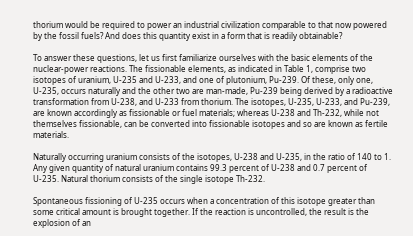thorium would be required to power an industrial civilization comparable to that now powered by the fossil fuels? And does this quantity exist in a form that is readily obtainable?

To answer these questions, let us first familiarize ourselves with the basic elements of the nuclear-power reactions. The fissionable elements, as indicated in Table 1, comprise two isotopes of uranium, U-235 and U-233, and one of plutonium, Pu-239. Of these, only one, U-235, occurs naturally and the other two are man-made, Pu-239 being derived by a radioactive transformation from U-238, and U-233 from thorium. The isotopes, U-235, U-233, and Pu-239, are known accordingly as fissionable or fuel materials; whereas U-238 and Th-232, while not themselves fissionable, can be converted into fissionable isotopes and so are known as fertile materials.

Naturally occurring uranium consists of the isotopes, U-238 and U-235, in the ratio of 140 to 1. Any given quantity of natural uranium contains 99.3 percent of U-238 and 0.7 percent of U-235. Natural thorium consists of the single isotope Th-232.

Spontaneous fissioning of U-235 occurs when a concentration of this isotope greater than some critical amount is brought together. If the reaction is uncontrolled, the result is the explosion of an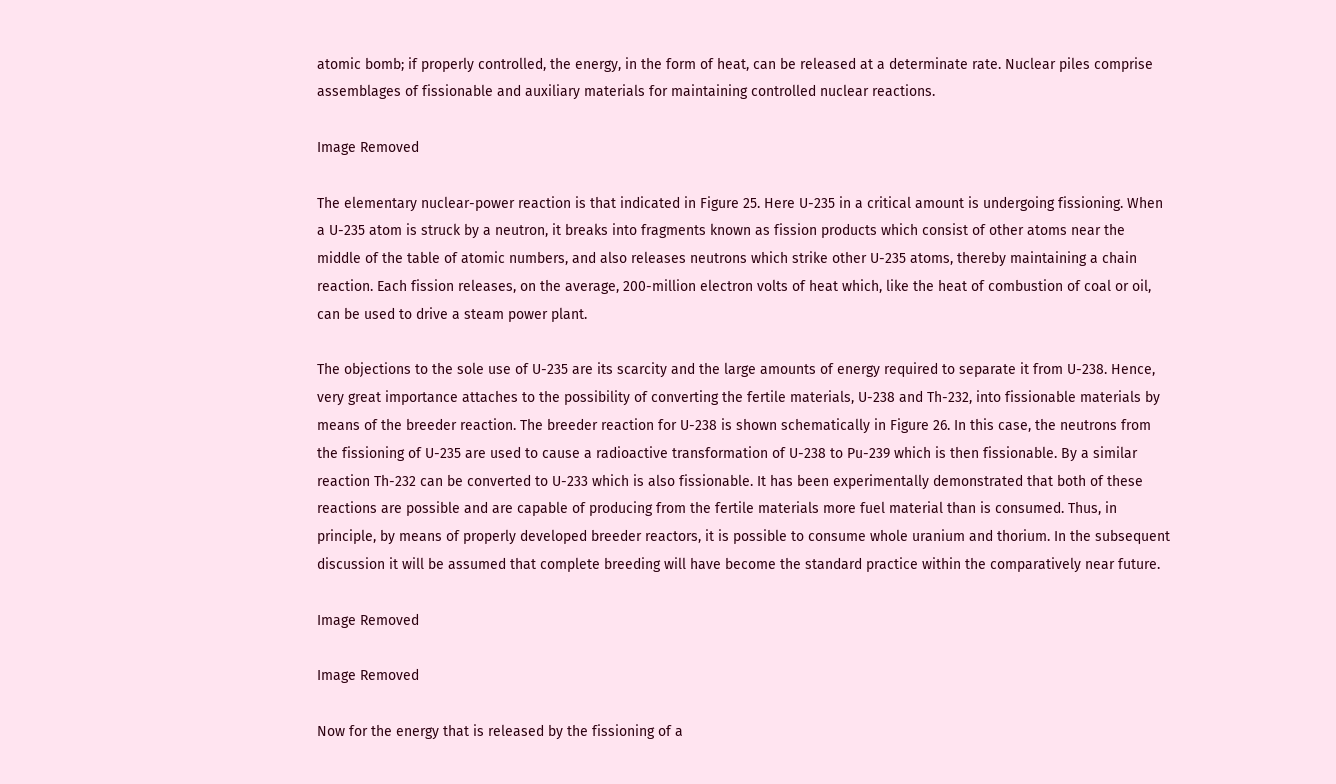atomic bomb; if properly controlled, the energy, in the form of heat, can be released at a determinate rate. Nuclear piles comprise assemblages of fissionable and auxiliary materials for maintaining controlled nuclear reactions.

Image Removed

The elementary nuclear-power reaction is that indicated in Figure 25. Here U-235 in a critical amount is undergoing fissioning. When a U-235 atom is struck by a neutron, it breaks into fragments known as fission products which consist of other atoms near the middle of the table of atomic numbers, and also releases neutrons which strike other U-235 atoms, thereby maintaining a chain reaction. Each fission releases, on the average, 200-million electron volts of heat which, like the heat of combustion of coal or oil, can be used to drive a steam power plant.

The objections to the sole use of U-235 are its scarcity and the large amounts of energy required to separate it from U-238. Hence, very great importance attaches to the possibility of converting the fertile materials, U-238 and Th-232, into fissionable materials by means of the breeder reaction. The breeder reaction for U-238 is shown schematically in Figure 26. In this case, the neutrons from the fissioning of U-235 are used to cause a radioactive transformation of U-238 to Pu-239 which is then fissionable. By a similar reaction Th-232 can be converted to U-233 which is also fissionable. It has been experimentally demonstrated that both of these reactions are possible and are capable of producing from the fertile materials more fuel material than is consumed. Thus, in principle, by means of properly developed breeder reactors, it is possible to consume whole uranium and thorium. In the subsequent discussion it will be assumed that complete breeding will have become the standard practice within the comparatively near future.

Image Removed

Image Removed

Now for the energy that is released by the fissioning of a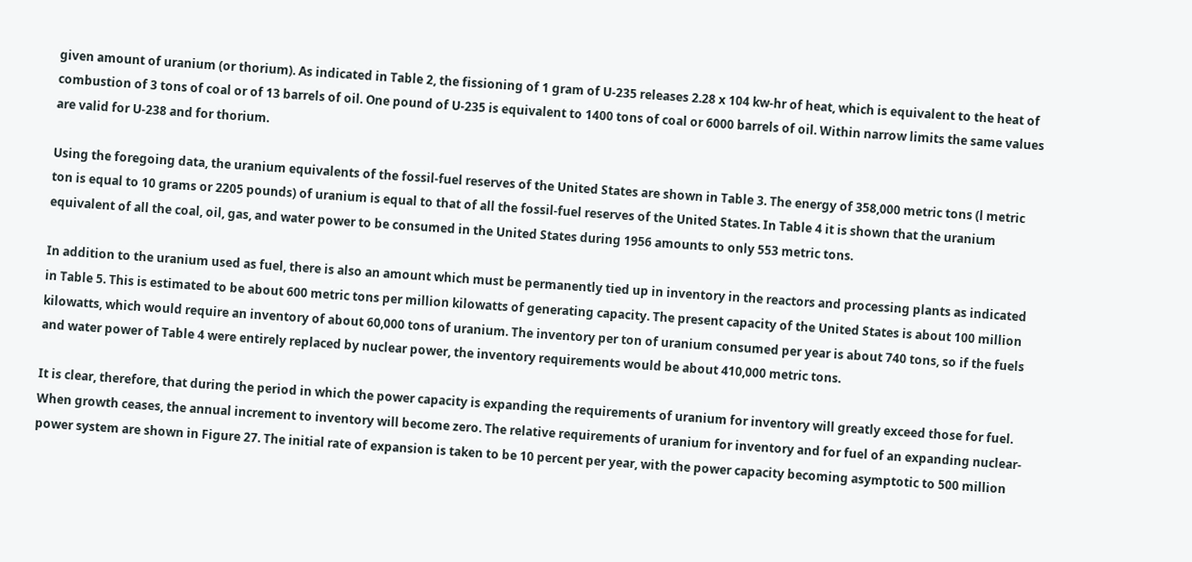given amount of uranium (or thorium). As indicated in Table 2, the fissioning of 1 gram of U-235 releases 2.28 x 104 kw-hr of heat, which is equivalent to the heat of combustion of 3 tons of coal or of 13 barrels of oil. One pound of U-235 is equivalent to 1400 tons of coal or 6000 barrels of oil. Within narrow limits the same values are valid for U-238 and for thorium.

Using the foregoing data, the uranium equivalents of the fossil-fuel reserves of the United States are shown in Table 3. The energy of 358,000 metric tons (l metric ton is equal to 10 grams or 2205 pounds) of uranium is equal to that of all the fossil-fuel reserves of the United States. In Table 4 it is shown that the uranium equivalent of all the coal, oil, gas, and water power to be consumed in the United States during 1956 amounts to only 553 metric tons.

In addition to the uranium used as fuel, there is also an amount which must be permanently tied up in inventory in the reactors and processing plants as indicated in Table 5. This is estimated to be about 600 metric tons per million kilowatts of generating capacity. The present capacity of the United States is about 100 million kilowatts, which would require an inventory of about 60,000 tons of uranium. The inventory per ton of uranium consumed per year is about 740 tons, so if the fuels and water power of Table 4 were entirely replaced by nuclear power, the inventory requirements would be about 410,000 metric tons.

It is clear, therefore, that during the period in which the power capacity is expanding the requirements of uranium for inventory will greatly exceed those for fuel. When growth ceases, the annual increment to inventory will become zero. The relative requirements of uranium for inventory and for fuel of an expanding nuclear-power system are shown in Figure 27. The initial rate of expansion is taken to be 10 percent per year, with the power capacity becoming asymptotic to 500 million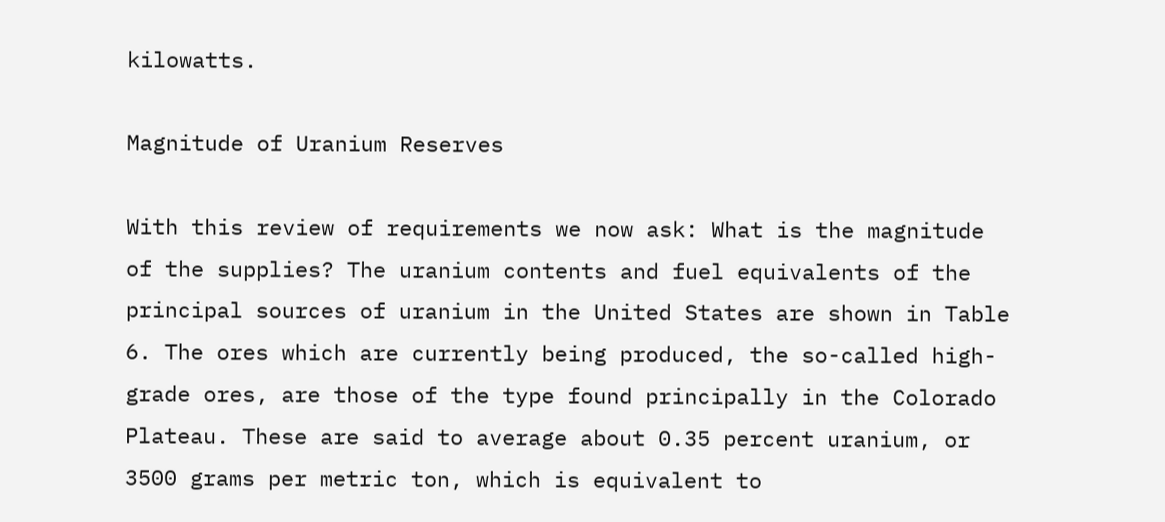kilowatts.

Magnitude of Uranium Reserves

With this review of requirements we now ask: What is the magnitude of the supplies? The uranium contents and fuel equivalents of the principal sources of uranium in the United States are shown in Table 6. The ores which are currently being produced, the so-called high-grade ores, are those of the type found principally in the Colorado Plateau. These are said to average about 0.35 percent uranium, or 3500 grams per metric ton, which is equivalent to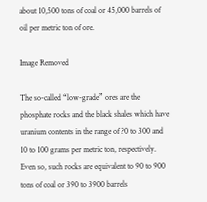about 10,500 tons of coal or 45,000 barrels of oil per metric ton of ore.

Image Removed

The so-called “low-grade” ores are the phosphate rocks and the black shales which have uranium contents in the range of ?0 to 300 and 10 to 100 grams per metric ton, respectively. Even so, such rocks are equivalent to 90 to 900 tons of coal or 390 to 3900 barrels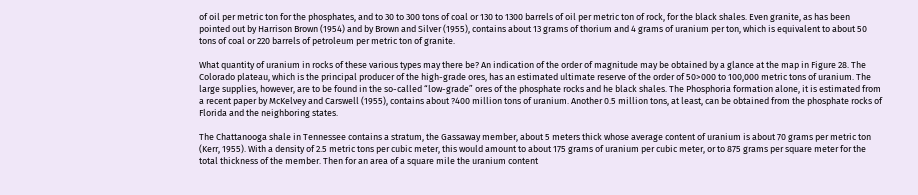of oil per metric ton for the phosphates, and to 30 to 300 tons of coal or 130 to 1300 barrels of oil per metric ton of rock, for the black shales. Even granite, as has been pointed out by Harrison Brown (1954) and by Brown and Silver (1955), contains about 13 grams of thorium and 4 grams of uranium per ton, which is equivalent to about 50 tons of coal or 220 barrels of petroleum per metric ton of granite.

What quantity of uranium in rocks of these various types may there be? An indication of the order of magnitude may be obtained by a glance at the map in Figure 28. The Colorado plateau, which is the principal producer of the high-grade ores, has an estimated ultimate reserve of the order of 50>000 to 100,000 metric tons of uranium. The large supplies, however, are to be found in the so-called “low-grade” ores of the phosphate rocks and he black shales. The Phosphoria formation alone, it is estimated from a recent paper by McKelvey and Carswell (1955), contains about ?400 million tons of uranium. Another 0.5 million tons, at least, can be obtained from the phosphate rocks of Florida and the neighboring states.

The Chattanooga shale in Tennessee contains a stratum, the Gassaway member, about 5 meters thick whose average content of uranium is about 70 grams per metric ton (Kerr, 1955). With a density of 2.5 metric tons per cubic meter, this would amount to about 175 grams of uranium per cubic meter, or to 875 grams per square meter for the total thickness of the member. Then for an area of a square mile the uranium content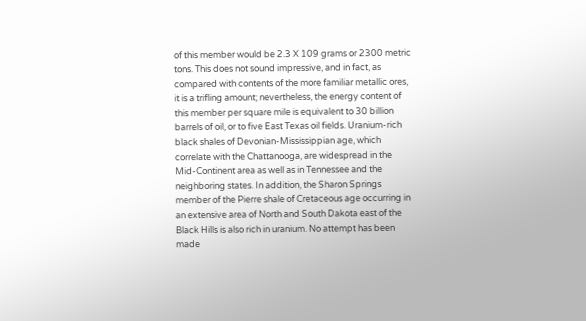of this member would be 2.3 X 109 grams or 2300 metric tons. This does not sound impressive, and in fact, as compared with contents of the more familiar metallic ores, it is a trifling amount; nevertheless, the energy content of this member per square mile is equivalent to 30 billion barrels of oil, or to five East Texas oil fields. Uranium-rich black shales of Devonian-Mississippian age, which correlate with the Chattanooga, are widespread in the Mid-Continent area as well as in Tennessee and the neighboring states. In addition, the Sharon Springs member of the Pierre shale of Cretaceous age occurring in an extensive area of North and South Dakota east of the Black Hills is also rich in uranium. No attempt has been made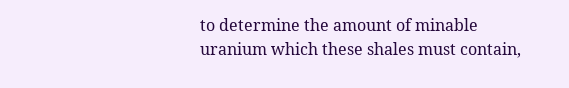to determine the amount of minable uranium which these shales must contain,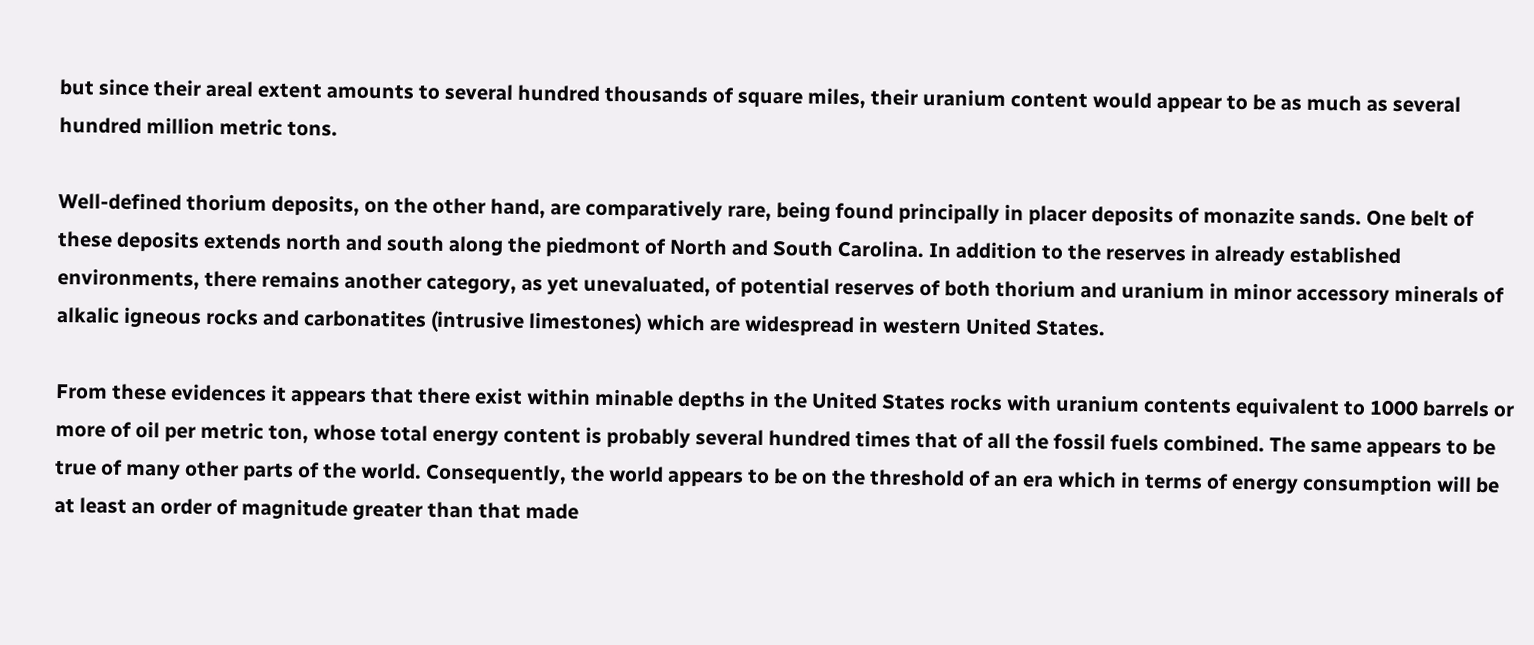but since their areal extent amounts to several hundred thousands of square miles, their uranium content would appear to be as much as several hundred million metric tons.

Well-defined thorium deposits, on the other hand, are comparatively rare, being found principally in placer deposits of monazite sands. One belt of these deposits extends north and south along the piedmont of North and South Carolina. In addition to the reserves in already established environments, there remains another category, as yet unevaluated, of potential reserves of both thorium and uranium in minor accessory minerals of alkalic igneous rocks and carbonatites (intrusive limestones) which are widespread in western United States.

From these evidences it appears that there exist within minable depths in the United States rocks with uranium contents equivalent to 1000 barrels or more of oil per metric ton, whose total energy content is probably several hundred times that of all the fossil fuels combined. The same appears to be true of many other parts of the world. Consequently, the world appears to be on the threshold of an era which in terms of energy consumption will be at least an order of magnitude greater than that made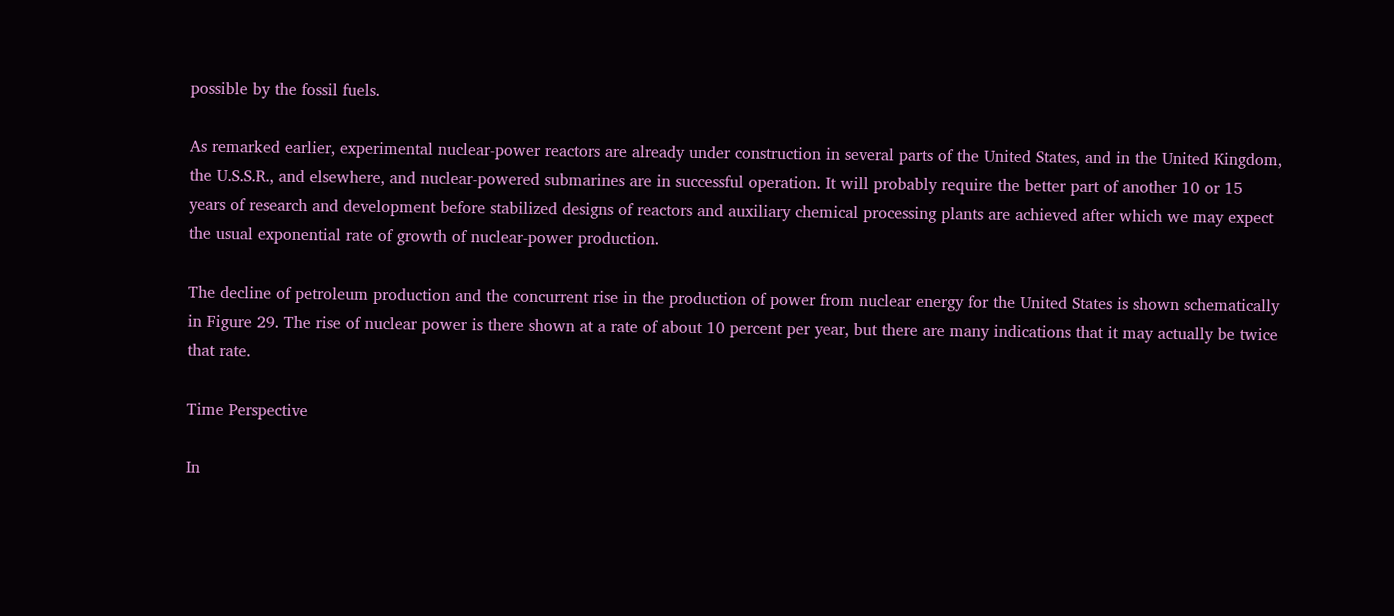possible by the fossil fuels.

As remarked earlier, experimental nuclear-power reactors are already under construction in several parts of the United States, and in the United Kingdom, the U.S.S.R., and elsewhere, and nuclear-powered submarines are in successful operation. It will probably require the better part of another 10 or 15 years of research and development before stabilized designs of reactors and auxiliary chemical processing plants are achieved after which we may expect the usual exponential rate of growth of nuclear-power production.

The decline of petroleum production and the concurrent rise in the production of power from nuclear energy for the United States is shown schematically in Figure 29. The rise of nuclear power is there shown at a rate of about 10 percent per year, but there are many indications that it may actually be twice that rate.

Time Perspective

In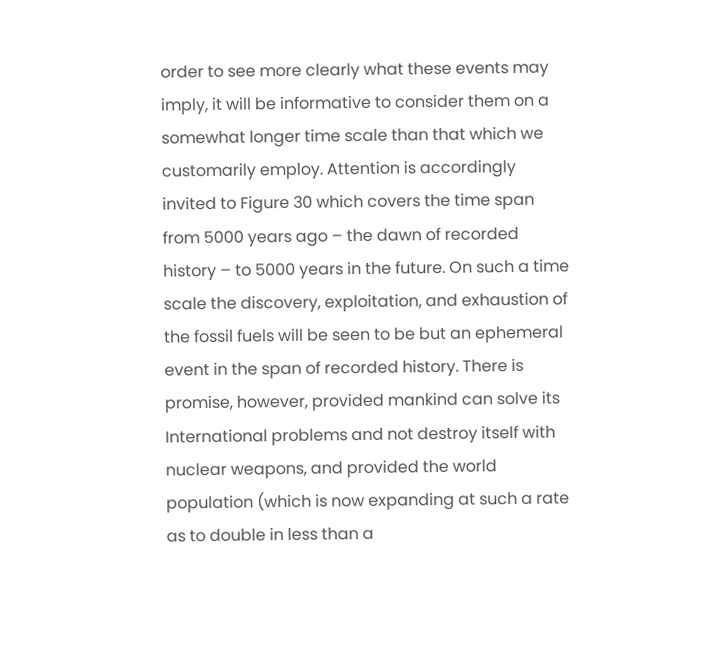order to see more clearly what these events may imply, it will be informative to consider them on a somewhat longer time scale than that which we customarily employ. Attention is accordingly invited to Figure 30 which covers the time span from 5000 years ago – the dawn of recorded history – to 5000 years in the future. On such a time scale the discovery, exploitation, and exhaustion of the fossil fuels will be seen to be but an ephemeral event in the span of recorded history. There is promise, however, provided mankind can solve its International problems and not destroy itself with nuclear weapons, and provided the world population (which is now expanding at such a rate as to double in less than a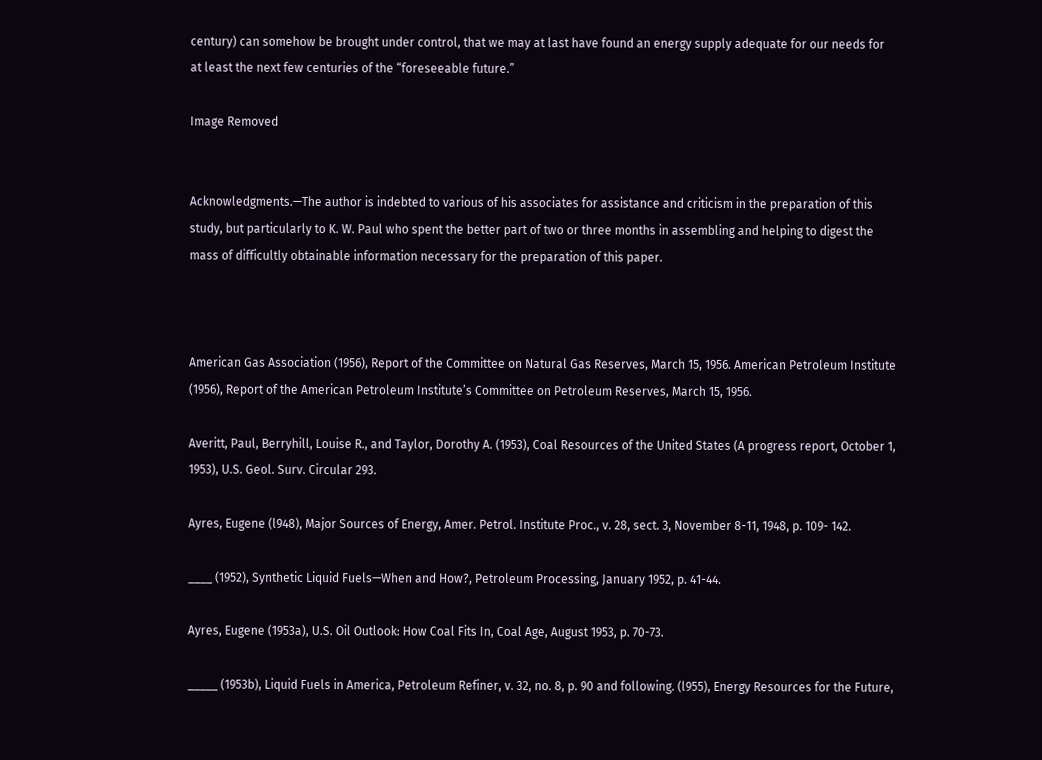century) can somehow be brought under control, that we may at last have found an energy supply adequate for our needs for at least the next few centuries of the “foreseeable future.”

Image Removed


Acknowledgments.—The author is indebted to various of his associates for assistance and criticism in the preparation of this study, but particularly to K. W. Paul who spent the better part of two or three months in assembling and helping to digest the mass of difficultly obtainable information necessary for the preparation of this paper.



American Gas Association (1956), Report of the Committee on Natural Gas Reserves, March 15, 1956. American Petroleum Institute (1956), Report of the American Petroleum Institute’s Committee on Petroleum Reserves, March 15, 1956.

Averitt, Paul, Berryhill, Louise R., and Taylor, Dorothy A. (1953), Coal Resources of the United States (A progress report, October 1, 1953), U.S. Geol. Surv. Circular 293.

Ayres, Eugene (l948), Major Sources of Energy, Amer. Petrol. Institute Proc., v. 28, sect. 3, November 8-11, 1948, p. 109- 142.

____ (1952), Synthetic Liquid Fuels—When and How?, Petroleum Processing, January 1952, p. 41-44.

Ayres, Eugene (1953a), U.S. Oil Outlook: How Coal Fits In, Coal Age, August 1953, p. 70-73.

_____ (1953b), Liquid Fuels in America, Petroleum Refiner, v. 32, no. 8, p. 90 and following. (l955), Energy Resources for the Future,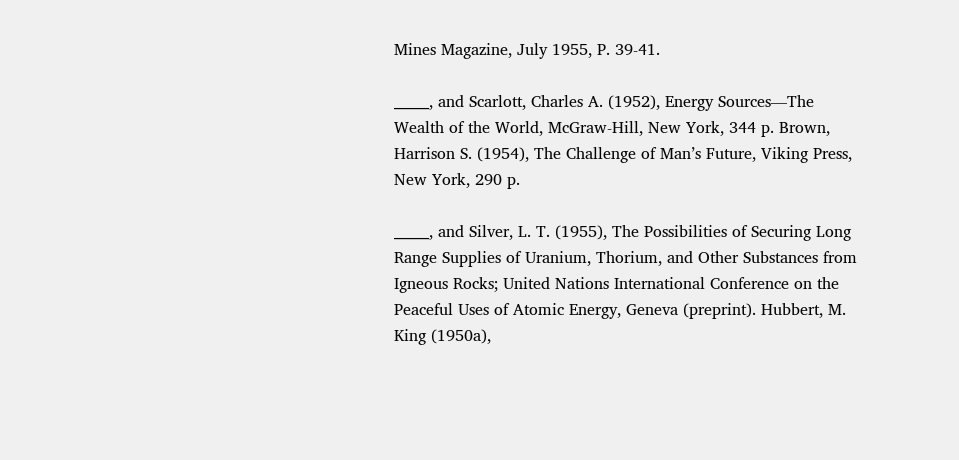Mines Magazine, July 1955, P. 39-41.

_____, and Scarlott, Charles A. (1952), Energy Sources—The Wealth of the World, McGraw-Hill, New York, 344 p. Brown, Harrison S. (1954), The Challenge of Man’s Future, Viking Press, New York, 290 p.

_____, and Silver, L. T. (1955), The Possibilities of Securing Long Range Supplies of Uranium, Thorium, and Other Substances from Igneous Rocks; United Nations International Conference on the Peaceful Uses of Atomic Energy, Geneva (preprint). Hubbert, M. King (1950a),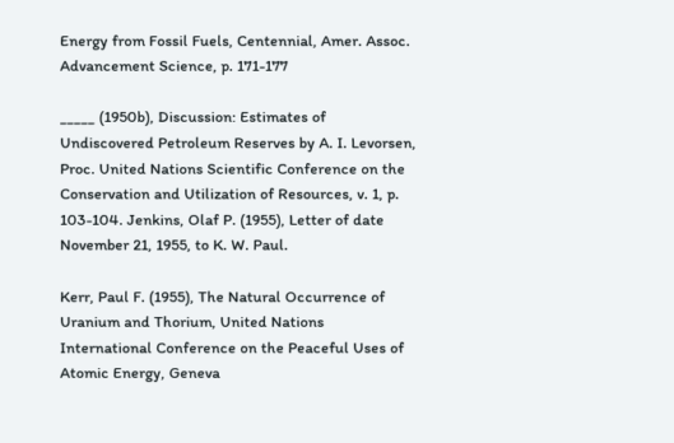Energy from Fossil Fuels, Centennial, Amer. Assoc. Advancement Science, p. 171-177

_____ (1950b), Discussion: Estimates of Undiscovered Petroleum Reserves by A. I. Levorsen, Proc. United Nations Scientific Conference on the Conservation and Utilization of Resources, v. 1, p. 103-104. Jenkins, Olaf P. (1955), Letter of date November 21, 1955, to K. W. Paul.

Kerr, Paul F. (1955), The Natural Occurrence of Uranium and Thorium, United Nations International Conference on the Peaceful Uses of Atomic Energy, Geneva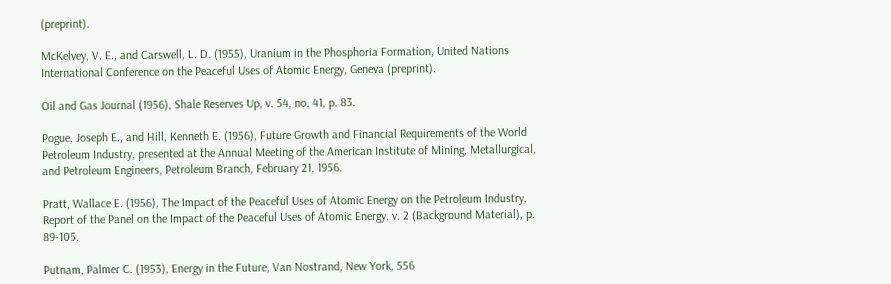(preprint).

McKelvey, V. E., and Carswell, L. D. (1955), Uranium in the Phosphoria Formation, United Nations International Conference on the Peaceful Uses of Atomic Energy, Geneva (preprint).

Oil and Gas Journal (1956), Shale Reserves Up, v. 54, no. 41, p. 83.

Pogue, Joseph E., and Hill, Kenneth E. (1956), Future Growth and Financial Requirements of the World Petroleum Industry, presented at the Annual Meeting of the American Institute of Mining, Metallurgical, and Petroleum Engineers, Petroleum Branch, February 21, 1956.

Pratt, Wallace E. (1956), The Impact of the Peaceful Uses of Atomic Energy on the Petroleum Industry, Report of the Panel on the Impact of the Peaceful Uses of Atomic Energy, v. 2 (Background Material), p. 89-105.

Putnam, Palmer C. (1953), Energy in the Future, Van Nostrand, New York, 556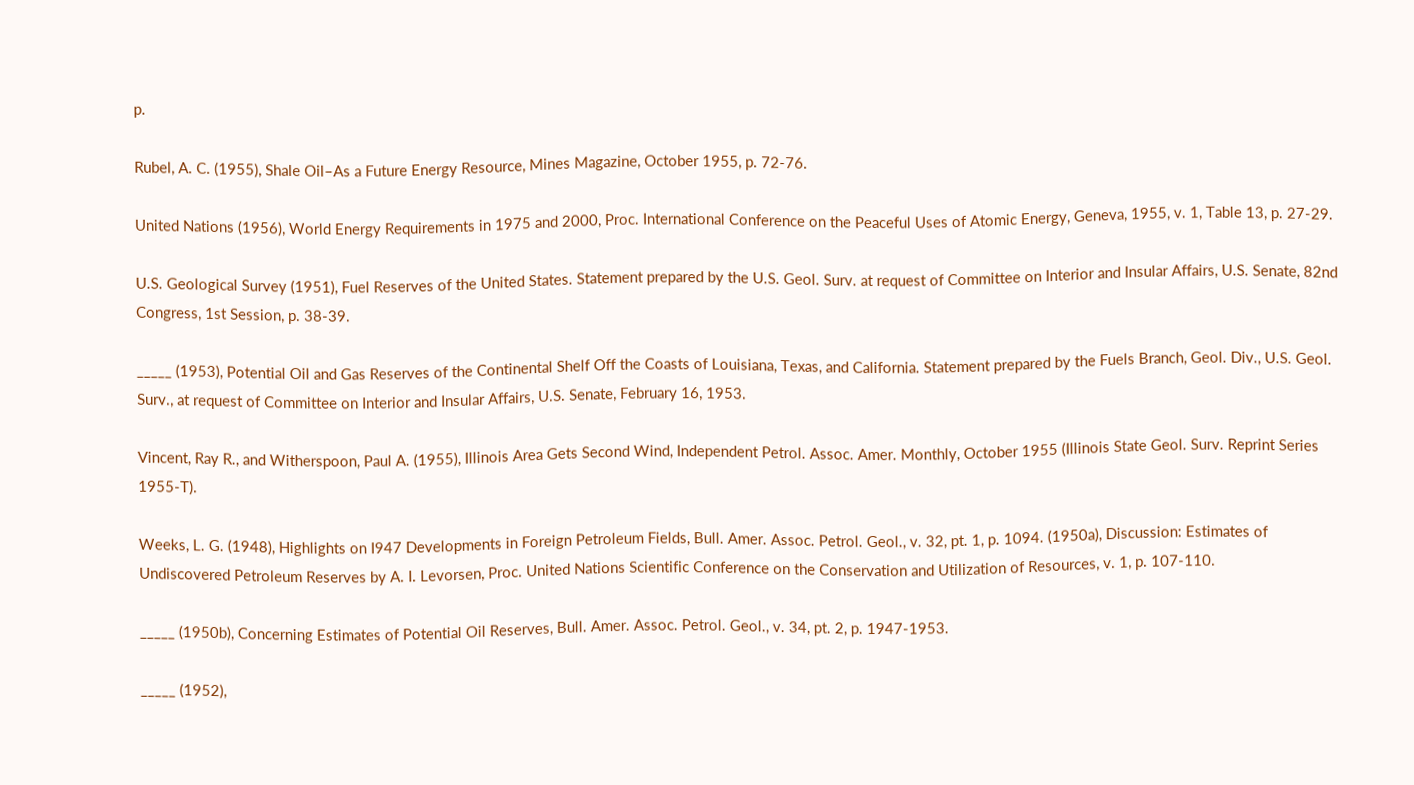p.

Rubel, A. C. (1955), Shale Oil–As a Future Energy Resource, Mines Magazine, October 1955, p. 72-76.

United Nations (1956), World Energy Requirements in 1975 and 2000, Proc. International Conference on the Peaceful Uses of Atomic Energy, Geneva, 1955, v. 1, Table 13, p. 27-29.

U.S. Geological Survey (1951), Fuel Reserves of the United States. Statement prepared by the U.S. Geol. Surv. at request of Committee on Interior and Insular Affairs, U.S. Senate, 82nd Congress, 1st Session, p. 38-39.

_____ (1953), Potential Oil and Gas Reserves of the Continental Shelf Off the Coasts of Louisiana, Texas, and California. Statement prepared by the Fuels Branch, Geol. Div., U.S. Geol. Surv., at request of Committee on Interior and Insular Affairs, U.S. Senate, February 16, 1953.

Vincent, Ray R., and Witherspoon, Paul A. (1955), Illinois Area Gets Second Wind, Independent Petrol. Assoc. Amer. Monthly, October 1955 (Illinois State Geol. Surv. Reprint Series 1955-T).

Weeks, L. G. (1948), Highlights on I947 Developments in Foreign Petroleum Fields, Bull. Amer. Assoc. Petrol. Geol., v. 32, pt. 1, p. 1094. (1950a), Discussion: Estimates of Undiscovered Petroleum Reserves by A. I. Levorsen, Proc. United Nations Scientific Conference on the Conservation and Utilization of Resources, v. 1, p. 107-110.

_____ (1950b), Concerning Estimates of Potential Oil Reserves, Bull. Amer. Assoc. Petrol. Geol., v. 34, pt. 2, p. 1947-1953.

_____ (1952),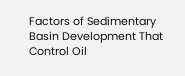Factors of Sedimentary Basin Development That Control Oil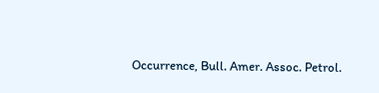Occurrence, Bull. Amer. Assoc. Petrol.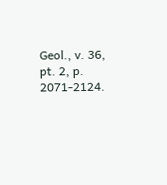Geol., v. 36, pt. 2, p. 2071-2124.